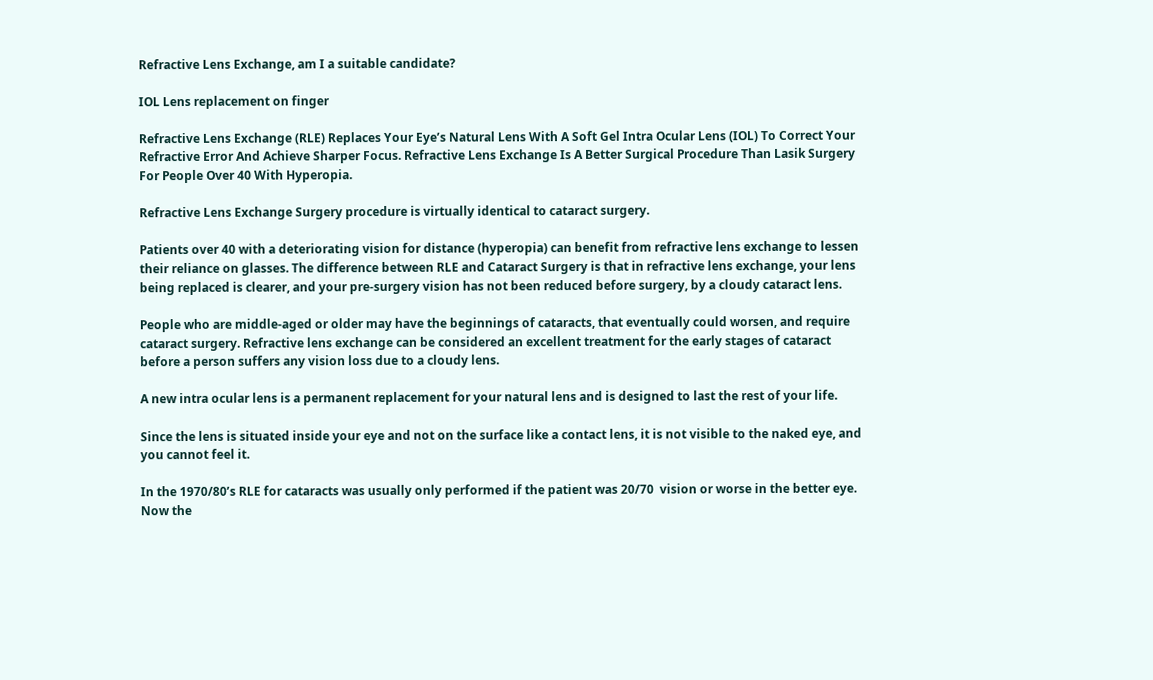Refractive Lens Exchange, am I a suitable candidate?

IOL Lens replacement on finger

Refractive Lens Exchange (RLE) Replaces Your Eye’s Natural Lens With A Soft Gel Intra Ocular Lens (IOL) To Correct Your Refractive Error And Achieve Sharper Focus. Refractive Lens Exchange Is A Better Surgical Procedure Than Lasik Surgery For People Over 40 With Hyperopia.

Refractive Lens Exchange Surgery procedure is virtually identical to cataract surgery.

Patients over 40 with a deteriorating vision for distance (hyperopia) can benefit from refractive lens exchange to lessen their reliance on glasses. The difference between RLE and Cataract Surgery is that in refractive lens exchange, your lens being replaced is clearer, and your pre-surgery vision has not been reduced before surgery, by a cloudy cataract lens.

People who are middle-aged or older may have the beginnings of cataracts, that eventually could worsen, and require cataract surgery. Refractive lens exchange can be considered an excellent treatment for the early stages of cataract before a person suffers any vision loss due to a cloudy lens.

A new intra ocular lens is a permanent replacement for your natural lens and is designed to last the rest of your life.

Since the lens is situated inside your eye and not on the surface like a contact lens, it is not visible to the naked eye, and you cannot feel it.

In the 1970/80’s RLE for cataracts was usually only performed if the patient was 20/70  vision or worse in the better eye. Now the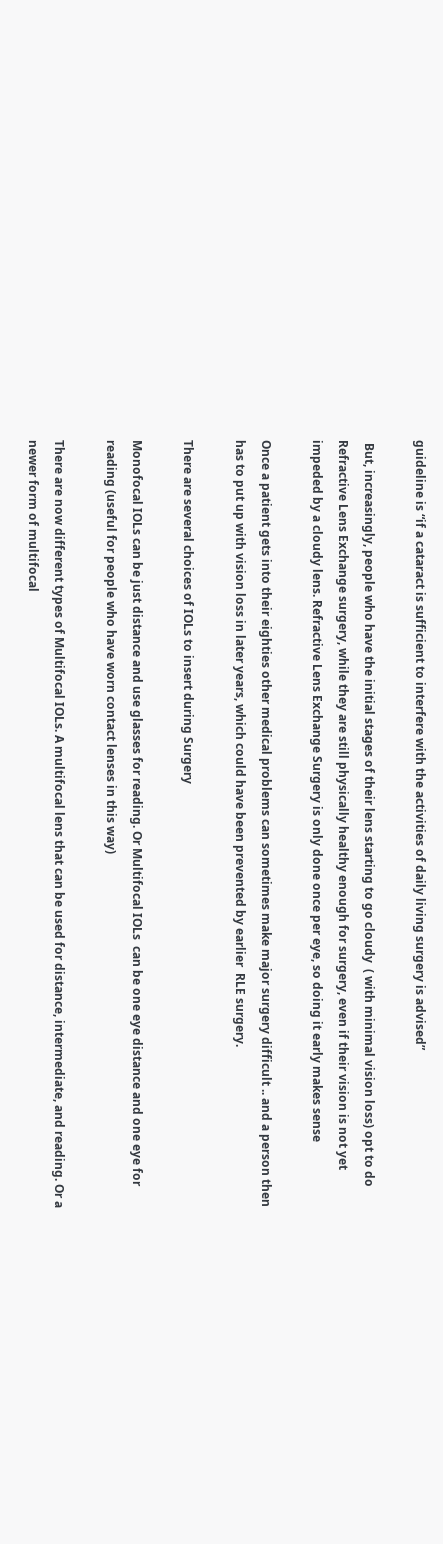guideline is “if a cataract is sufficient to interfere with the activities of daily living surgery is advised”

 But, increasingly, people who have the initial stages of their lens starting to go cloudy  ( with minimal vision loss) opt to do Refractive Lens Exchange surgery, while they are still physically healthy enough for surgery, even if their vision is not yet impeded by a cloudy lens. Refractive Lens Exchange Surgery is only done once per eye, so doing it early makes sense

Once a patient gets into their eighties other medical problems can sometimes make major surgery difficult .. and a person then has to put up with vision loss in later years, which could have been prevented by earlier  RLE surgery.

There are several choices of IOLs to insert during Surgery

Monofocal IOLs can be just distance and use glasses for reading. Or Multifocal IOLs  can be one eye distance and one eye for reading (useful for people who have worn contact lenses in this way)

There are now different types of Multifocal IOLs. A multifocal lens that can be used for distance, intermediate, and reading. Or a newer form of multifocal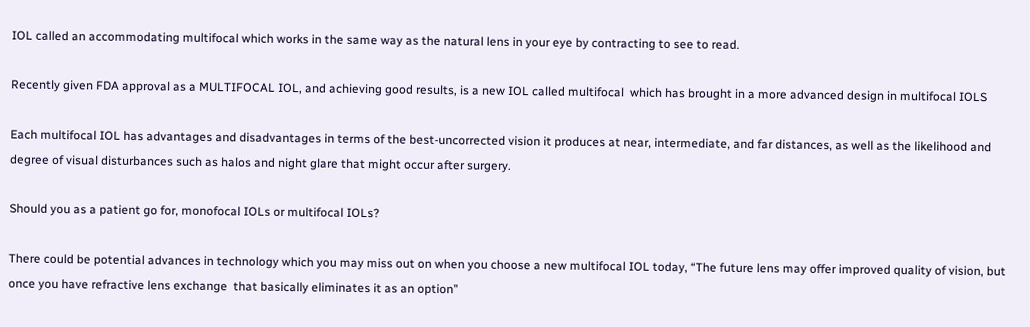IOL called an accommodating multifocal which works in the same way as the natural lens in your eye by contracting to see to read.

Recently given FDA approval as a MULTIFOCAL IOL, and achieving good results, is a new IOL called multifocal  which has brought in a more advanced design in multifocal IOLS

Each multifocal IOL has advantages and disadvantages in terms of the best-uncorrected vision it produces at near, intermediate, and far distances, as well as the likelihood and degree of visual disturbances such as halos and night glare that might occur after surgery.

Should you as a patient go for, monofocal IOLs or multifocal IOLs?

There could be potential advances in technology which you may miss out on when you choose a new multifocal IOL today, “The future lens may offer improved quality of vision, but once you have refractive lens exchange  that basically eliminates it as an option”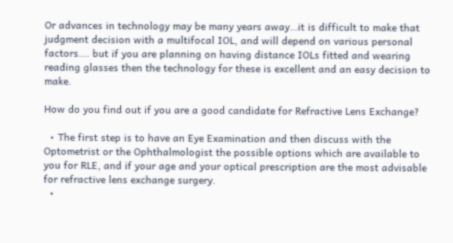Or advances in technology may be many years away…it is difficult to make that judgment decision with a multifocal IOL, and will depend on various personal factors…. but if you are planning on having distance IOLs fitted and wearing reading glasses then the technology for these is excellent and an easy decision to make.

How do you find out if you are a good candidate for Refractive Lens Exchange?

  • The first step is to have an Eye Examination and then discuss with the Optometrist or the Ophthalmologist the possible options which are available to you for RLE, and if your age and your optical prescription are the most advisable for refractive lens exchange surgery.
  •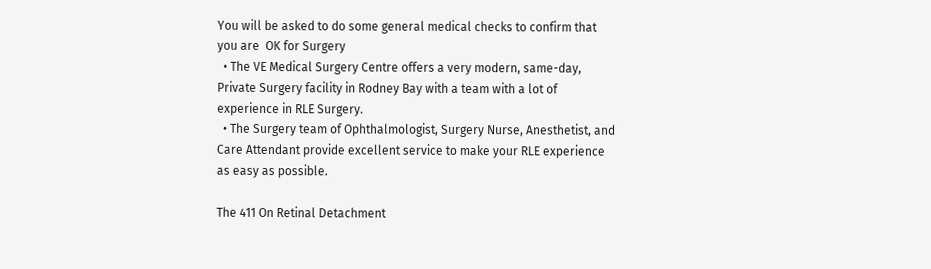You will be asked to do some general medical checks to confirm that you are  OK for Surgery
  • The VE Medical Surgery Centre offers a very modern, same-day, Private Surgery facility in Rodney Bay with a team with a lot of experience in RLE Surgery.
  • The Surgery team of Ophthalmologist, Surgery Nurse, Anesthetist, and Care Attendant provide excellent service to make your RLE experience as easy as possible.

The 411 On Retinal Detachment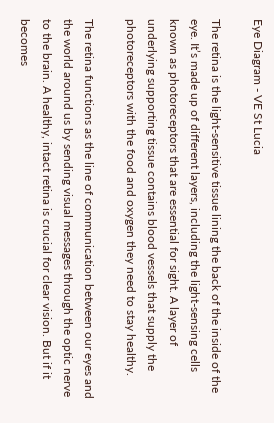Eye Diagram - VE St Lucia

The retina is the light-sensitive tissue lining the back of the inside of the eye. It’s made up of different layers, including the light-sensing cells known as photoreceptors that are essential for sight. A layer of underlying supporting tissue contains blood vessels that supply the photoreceptors with the food and oxygen they need to stay healthy.

The retina functions as the line of communication between our eyes and the world around us by sending visual messages through the optic nerve to the brain. A healthy, intact retina is crucial for clear vision. But if it becomes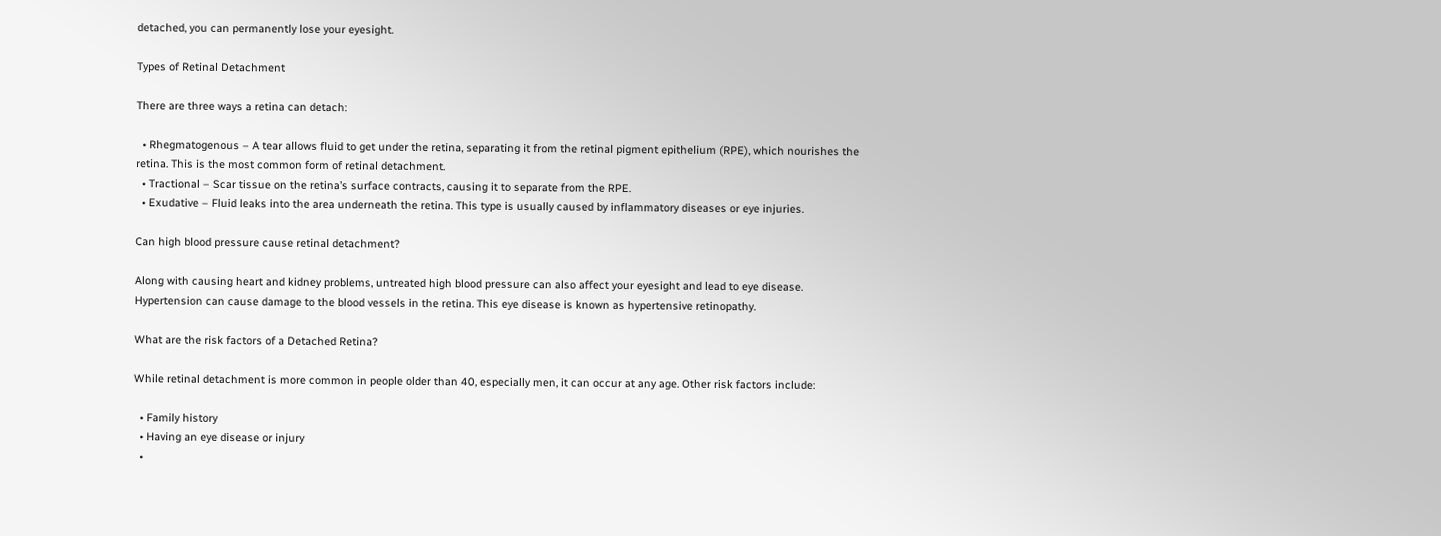detached, you can permanently lose your eyesight.

Types of Retinal Detachment

There are three ways a retina can detach:

  • Rhegmatogenous – A tear allows fluid to get under the retina, separating it from the retinal pigment epithelium (RPE), which nourishes the retina. This is the most common form of retinal detachment.
  • Tractional – Scar tissue on the retina’s surface contracts, causing it to separate from the RPE.
  • Exudative – Fluid leaks into the area underneath the retina. This type is usually caused by inflammatory diseases or eye injuries.

Can high blood pressure cause retinal detachment?

Along with causing heart and kidney problems, untreated high blood pressure can also affect your eyesight and lead to eye disease. Hypertension can cause damage to the blood vessels in the retina. This eye disease is known as hypertensive retinopathy.

What are the risk factors of a Detached Retina?

While retinal detachment is more common in people older than 40, especially men, it can occur at any age. Other risk factors include:

  • Family history
  • Having an eye disease or injury
  •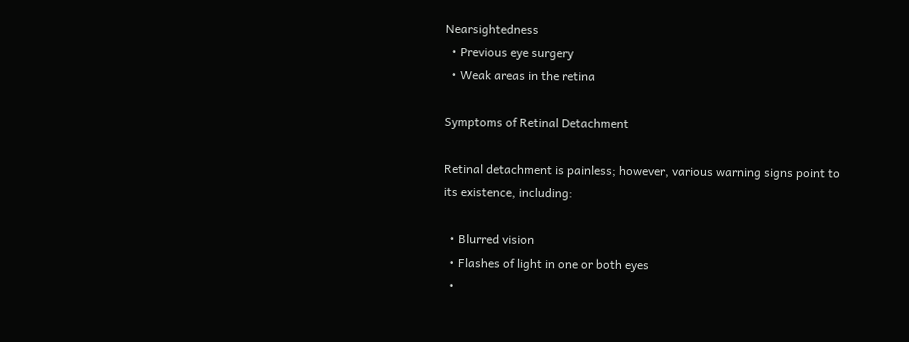Nearsightedness
  • Previous eye surgery
  • Weak areas in the retina

Symptoms of Retinal Detachment

Retinal detachment is painless; however, various warning signs point to its existence, including:

  • Blurred vision
  • Flashes of light in one or both eyes
  •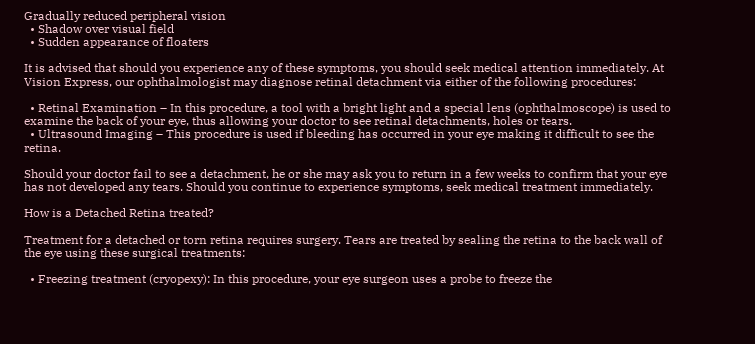Gradually reduced peripheral vision
  • Shadow over visual field
  • Sudden appearance of floaters

It is advised that should you experience any of these symptoms, you should seek medical attention immediately. At Vision Express, our ophthalmologist may diagnose retinal detachment via either of the following procedures:

  • Retinal Examination – In this procedure, a tool with a bright light and a special lens (ophthalmoscope) is used to examine the back of your eye, thus allowing your doctor to see retinal detachments, holes or tears.
  • Ultrasound Imaging – This procedure is used if bleeding has occurred in your eye making it difficult to see the retina.

Should your doctor fail to see a detachment, he or she may ask you to return in a few weeks to confirm that your eye has not developed any tears. Should you continue to experience symptoms, seek medical treatment immediately.

How is a Detached Retina treated?

Treatment for a detached or torn retina requires surgery. Tears are treated by sealing the retina to the back wall of the eye using these surgical treatments:

  • Freezing treatment (cryopexy): In this procedure, your eye surgeon uses a probe to freeze the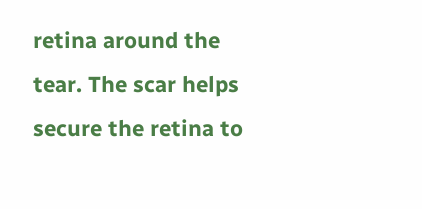retina around the tear. The scar helps secure the retina to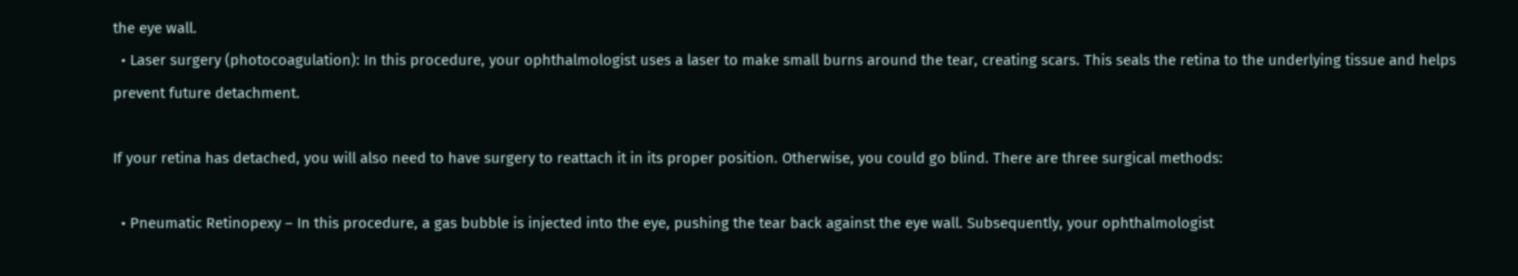the eye wall.
  • Laser surgery (photocoagulation): In this procedure, your ophthalmologist uses a laser to make small burns around the tear, creating scars. This seals the retina to the underlying tissue and helps prevent future detachment.

If your retina has detached, you will also need to have surgery to reattach it in its proper position. Otherwise, you could go blind. There are three surgical methods:

  • Pneumatic Retinopexy – In this procedure, a gas bubble is injected into the eye, pushing the tear back against the eye wall. Subsequently, your ophthalmologist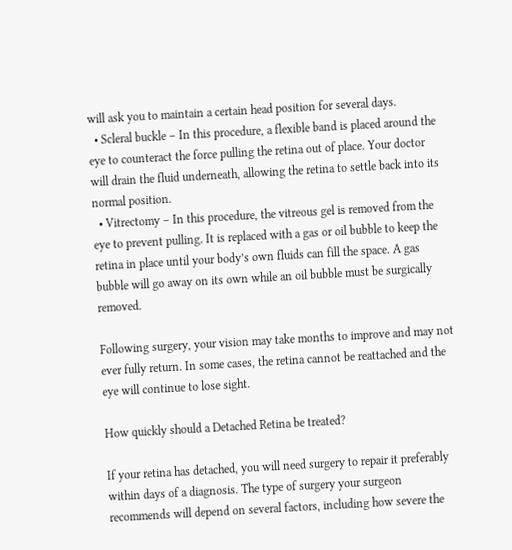will ask you to maintain a certain head position for several days.
  • Scleral buckle – In this procedure, a flexible band is placed around the eye to counteract the force pulling the retina out of place. Your doctor will drain the fluid underneath, allowing the retina to settle back into its normal position.
  • Vitrectomy – In this procedure, the vitreous gel is removed from the eye to prevent pulling. It is replaced with a gas or oil bubble to keep the retina in place until your body’s own fluids can fill the space. A gas bubble will go away on its own while an oil bubble must be surgically removed.

Following surgery, your vision may take months to improve and may not ever fully return. In some cases, the retina cannot be reattached and the eye will continue to lose sight.

How quickly should a Detached Retina be treated?

If your retina has detached, you will need surgery to repair it preferably within days of a diagnosis. The type of surgery your surgeon recommends will depend on several factors, including how severe the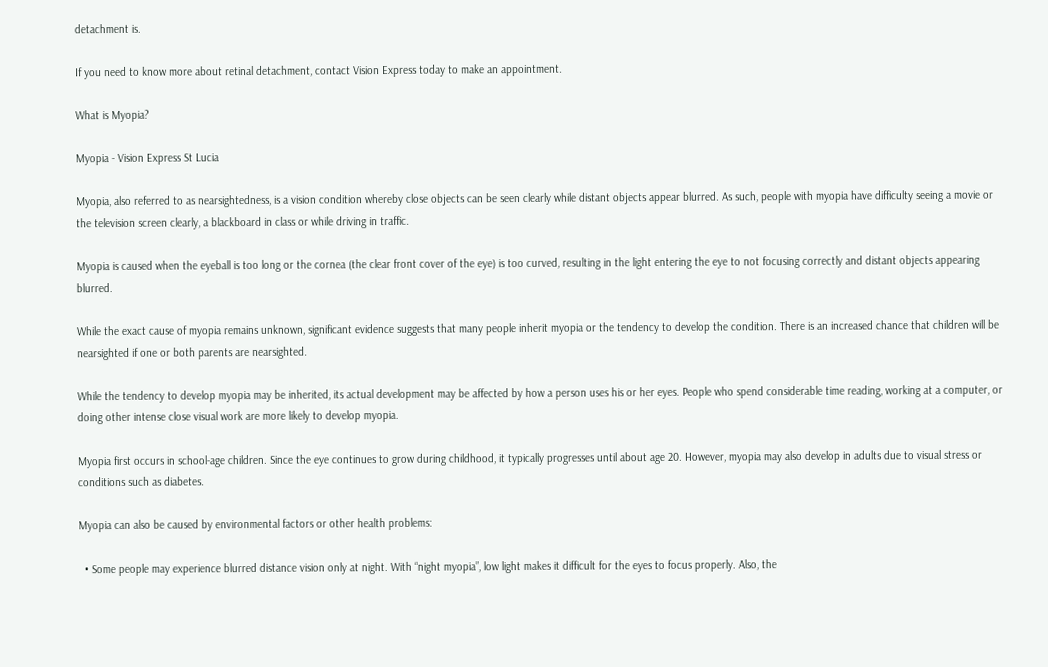detachment is.

If you need to know more about retinal detachment, contact Vision Express today to make an appointment.

What is Myopia?

Myopia - Vision Express St Lucia

Myopia, also referred to as nearsightedness, is a vision condition whereby close objects can be seen clearly while distant objects appear blurred. As such, people with myopia have difficulty seeing a movie or the television screen clearly, a blackboard in class or while driving in traffic.

Myopia is caused when the eyeball is too long or the cornea (the clear front cover of the eye) is too curved, resulting in the light entering the eye to not focusing correctly and distant objects appearing blurred.

While the exact cause of myopia remains unknown, significant evidence suggests that many people inherit myopia or the tendency to develop the condition. There is an increased chance that children will be nearsighted if one or both parents are nearsighted.

While the tendency to develop myopia may be inherited, its actual development may be affected by how a person uses his or her eyes. People who spend considerable time reading, working at a computer, or doing other intense close visual work are more likely to develop myopia.

Myopia first occurs in school-age children. Since the eye continues to grow during childhood, it typically progresses until about age 20. However, myopia may also develop in adults due to visual stress or conditions such as diabetes.

Myopia can also be caused by environmental factors or other health problems:

  • Some people may experience blurred distance vision only at night. With “night myopia”, low light makes it difficult for the eyes to focus properly. Also, the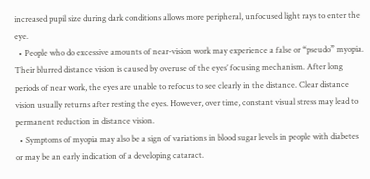increased pupil size during dark conditions allows more peripheral, unfocused light rays to enter the eye.
  • People who do excessive amounts of near-vision work may experience a false or “pseudo” myopia. Their blurred distance vision is caused by overuse of the eyes’ focusing mechanism. After long periods of near work, the eyes are unable to refocus to see clearly in the distance. Clear distance vision usually returns after resting the eyes. However, over time, constant visual stress may lead to permanent reduction in distance vision.
  • Symptoms of myopia may also be a sign of variations in blood sugar levels in people with diabetes or may be an early indication of a developing cataract.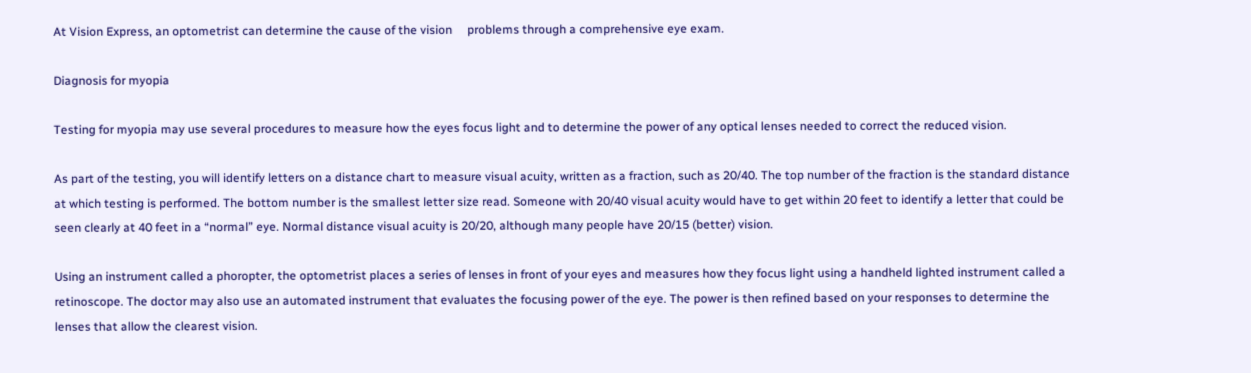At Vision Express, an optometrist can determine the cause of the vision     problems through a comprehensive eye exam.

Diagnosis for myopia

Testing for myopia may use several procedures to measure how the eyes focus light and to determine the power of any optical lenses needed to correct the reduced vision.

As part of the testing, you will identify letters on a distance chart to measure visual acuity, written as a fraction, such as 20/40. The top number of the fraction is the standard distance at which testing is performed. The bottom number is the smallest letter size read. Someone with 20/40 visual acuity would have to get within 20 feet to identify a letter that could be seen clearly at 40 feet in a “normal” eye. Normal distance visual acuity is 20/20, although many people have 20/15 (better) vision.

Using an instrument called a phoropter, the optometrist places a series of lenses in front of your eyes and measures how they focus light using a handheld lighted instrument called a retinoscope. The doctor may also use an automated instrument that evaluates the focusing power of the eye. The power is then refined based on your responses to determine the lenses that allow the clearest vision.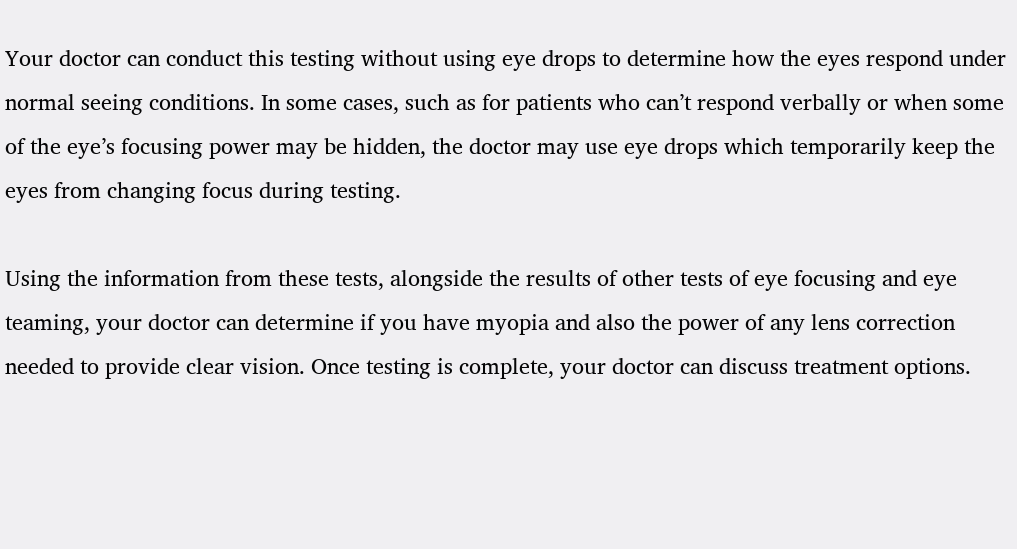Your doctor can conduct this testing without using eye drops to determine how the eyes respond under normal seeing conditions. In some cases, such as for patients who can’t respond verbally or when some of the eye’s focusing power may be hidden, the doctor may use eye drops which temporarily keep the eyes from changing focus during testing.

Using the information from these tests, alongside the results of other tests of eye focusing and eye teaming, your doctor can determine if you have myopia and also the power of any lens correction needed to provide clear vision. Once testing is complete, your doctor can discuss treatment options.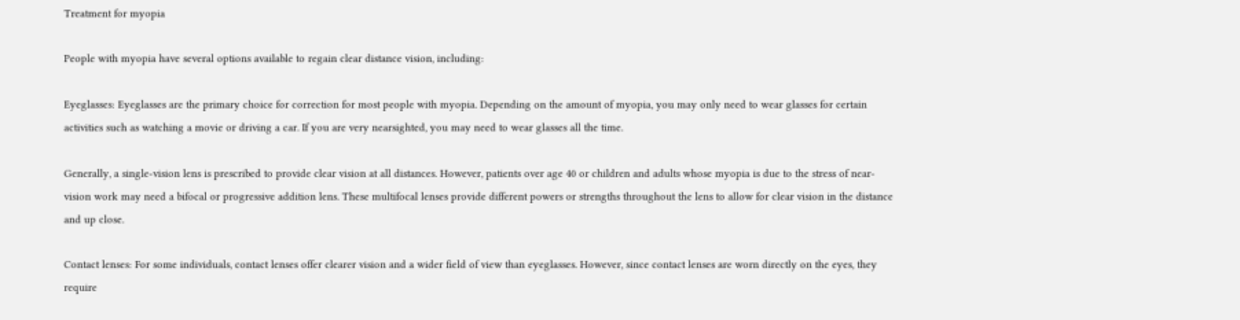Treatment for myopia

People with myopia have several options available to regain clear distance vision, including:

Eyeglasses: Eyeglasses are the primary choice for correction for most people with myopia. Depending on the amount of myopia, you may only need to wear glasses for certain activities such as watching a movie or driving a car. If you are very nearsighted, you may need to wear glasses all the time.

Generally, a single-vision lens is prescribed to provide clear vision at all distances. However, patients over age 40 or children and adults whose myopia is due to the stress of near-vision work may need a bifocal or progressive addition lens. These multifocal lenses provide different powers or strengths throughout the lens to allow for clear vision in the distance and up close.

Contact lenses: For some individuals, contact lenses offer clearer vision and a wider field of view than eyeglasses. However, since contact lenses are worn directly on the eyes, they require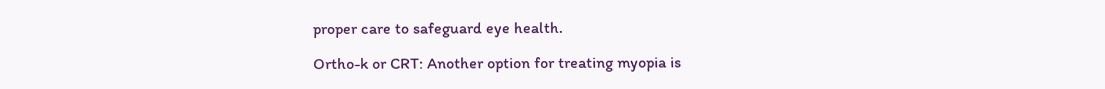proper care to safeguard eye health.

Ortho-k or CRT: Another option for treating myopia is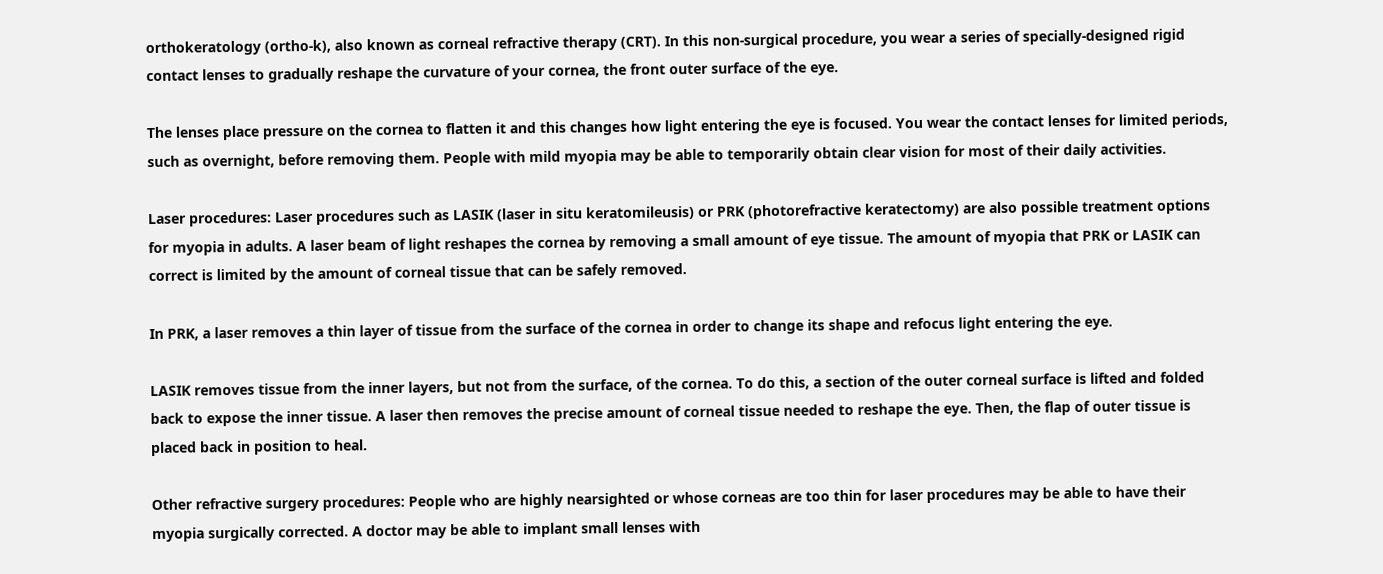orthokeratology (ortho-k), also known as corneal refractive therapy (CRT). In this non-surgical procedure, you wear a series of specially-designed rigid contact lenses to gradually reshape the curvature of your cornea, the front outer surface of the eye.

The lenses place pressure on the cornea to flatten it and this changes how light entering the eye is focused. You wear the contact lenses for limited periods, such as overnight, before removing them. People with mild myopia may be able to temporarily obtain clear vision for most of their daily activities.

Laser procedures: Laser procedures such as LASIK (laser in situ keratomileusis) or PRK (photorefractive keratectomy) are also possible treatment options for myopia in adults. A laser beam of light reshapes the cornea by removing a small amount of eye tissue. The amount of myopia that PRK or LASIK can correct is limited by the amount of corneal tissue that can be safely removed.

In PRK, a laser removes a thin layer of tissue from the surface of the cornea in order to change its shape and refocus light entering the eye.

LASIK removes tissue from the inner layers, but not from the surface, of the cornea. To do this, a section of the outer corneal surface is lifted and folded back to expose the inner tissue. A laser then removes the precise amount of corneal tissue needed to reshape the eye. Then, the flap of outer tissue is placed back in position to heal.

Other refractive surgery procedures: People who are highly nearsighted or whose corneas are too thin for laser procedures may be able to have their myopia surgically corrected. A doctor may be able to implant small lenses with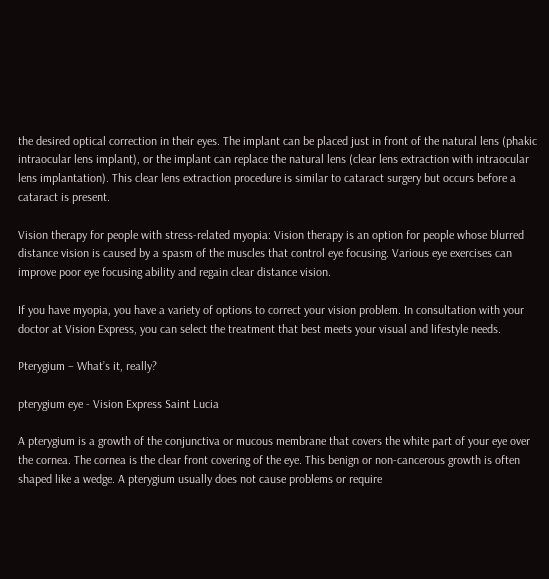the desired optical correction in their eyes. The implant can be placed just in front of the natural lens (phakic intraocular lens implant), or the implant can replace the natural lens (clear lens extraction with intraocular lens implantation). This clear lens extraction procedure is similar to cataract surgery but occurs before a cataract is present.

Vision therapy for people with stress-related myopia: Vision therapy is an option for people whose blurred distance vision is caused by a spasm of the muscles that control eye focusing. Various eye exercises can improve poor eye focusing ability and regain clear distance vision.

If you have myopia, you have a variety of options to correct your vision problem. In consultation with your doctor at Vision Express, you can select the treatment that best meets your visual and lifestyle needs.

Pterygium – What’s it, really?

pterygium eye - Vision Express Saint Lucia

A pterygium is a growth of the conjunctiva or mucous membrane that covers the white part of your eye over the cornea. The cornea is the clear front covering of the eye. This benign or non-cancerous growth is often shaped like a wedge. A pterygium usually does not cause problems or require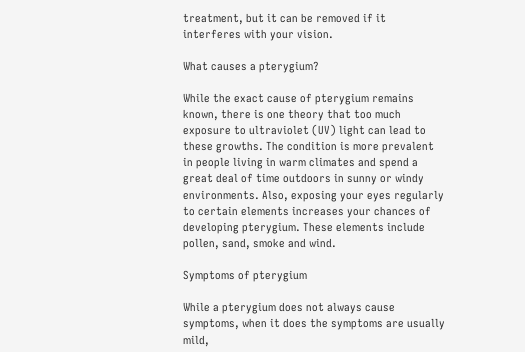treatment, but it can be removed if it interferes with your vision.

What causes a pterygium?

While the exact cause of pterygium remains known, there is one theory that too much exposure to ultraviolet (UV) light can lead to these growths. The condition is more prevalent in people living in warm climates and spend a great deal of time outdoors in sunny or windy environments. Also, exposing your eyes regularly to certain elements increases your chances of developing pterygium. These elements include pollen, sand, smoke and wind.

Symptoms of pterygium

While a pterygium does not always cause symptoms, when it does the symptoms are usually mild,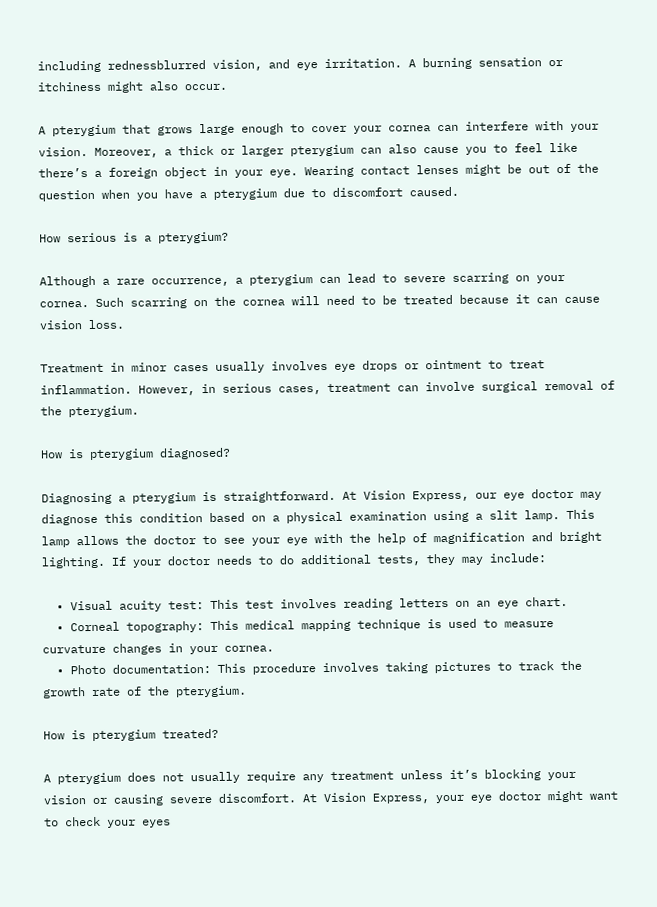including rednessblurred vision, and eye irritation. A burning sensation or itchiness might also occur.

A pterygium that grows large enough to cover your cornea can interfere with your vision. Moreover, a thick or larger pterygium can also cause you to feel like there’s a foreign object in your eye. Wearing contact lenses might be out of the question when you have a pterygium due to discomfort caused.

How serious is a pterygium?

Although a rare occurrence, a pterygium can lead to severe scarring on your cornea. Such scarring on the cornea will need to be treated because it can cause vision loss.

Treatment in minor cases usually involves eye drops or ointment to treat inflammation. However, in serious cases, treatment can involve surgical removal of the pterygium.

How is pterygium diagnosed?

Diagnosing a pterygium is straightforward. At Vision Express, our eye doctor may diagnose this condition based on a physical examination using a slit lamp. This lamp allows the doctor to see your eye with the help of magnification and bright lighting. If your doctor needs to do additional tests, they may include:

  • Visual acuity test: This test involves reading letters on an eye chart.
  • Corneal topography: This medical mapping technique is used to measure curvature changes in your cornea.
  • Photo documentation: This procedure involves taking pictures to track the growth rate of the pterygium.

How is pterygium treated?

A pterygium does not usually require any treatment unless it’s blocking your vision or causing severe discomfort. At Vision Express, your eye doctor might want to check your eyes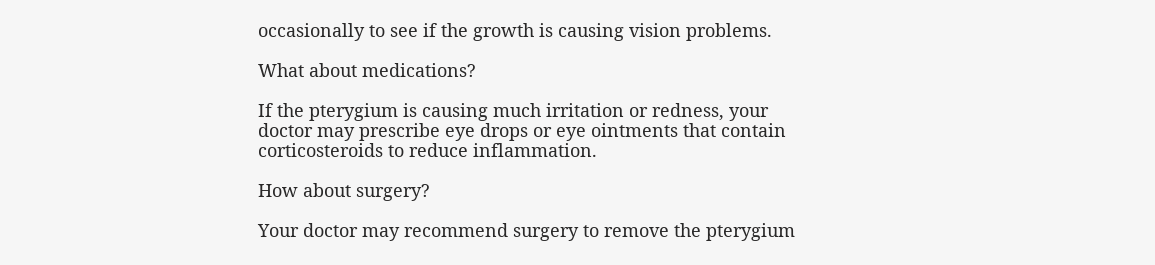occasionally to see if the growth is causing vision problems.

What about medications?

If the pterygium is causing much irritation or redness, your doctor may prescribe eye drops or eye ointments that contain corticosteroids to reduce inflammation.

How about surgery?

Your doctor may recommend surgery to remove the pterygium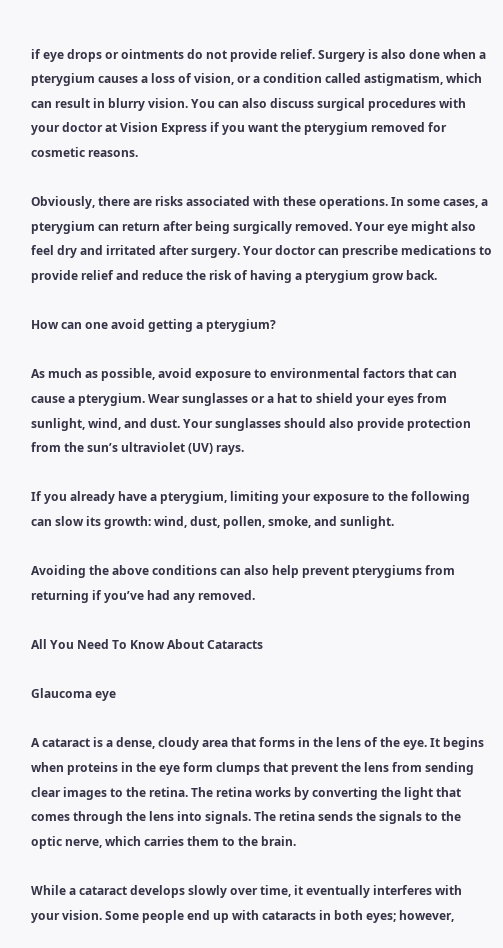if eye drops or ointments do not provide relief. Surgery is also done when a pterygium causes a loss of vision, or a condition called astigmatism, which can result in blurry vision. You can also discuss surgical procedures with your doctor at Vision Express if you want the pterygium removed for cosmetic reasons.

Obviously, there are risks associated with these operations. In some cases, a pterygium can return after being surgically removed. Your eye might also feel dry and irritated after surgery. Your doctor can prescribe medications to provide relief and reduce the risk of having a pterygium grow back.

How can one avoid getting a pterygium?

As much as possible, avoid exposure to environmental factors that can cause a pterygium. Wear sunglasses or a hat to shield your eyes from sunlight, wind, and dust. Your sunglasses should also provide protection from the sun’s ultraviolet (UV) rays.

If you already have a pterygium, limiting your exposure to the following can slow its growth: wind, dust, pollen, smoke, and sunlight.

Avoiding the above conditions can also help prevent pterygiums from returning if you’ve had any removed.

All You Need To Know About Cataracts

Glaucoma eye

A cataract is a dense, cloudy area that forms in the lens of the eye. It begins when proteins in the eye form clumps that prevent the lens from sending clear images to the retina. The retina works by converting the light that comes through the lens into signals. The retina sends the signals to the optic nerve, which carries them to the brain.

While a cataract develops slowly over time, it eventually interferes with your vision. Some people end up with cataracts in both eyes; however,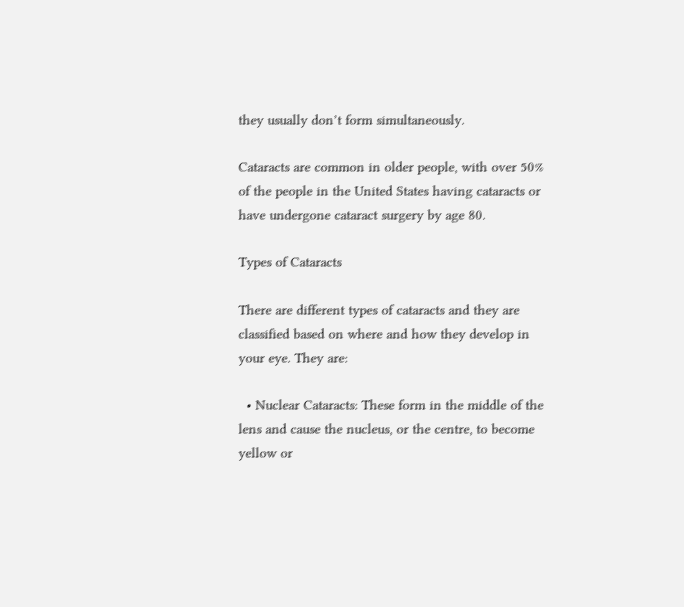they usually don’t form simultaneously.

Cataracts are common in older people, with over 50% of the people in the United States having cataracts or have undergone cataract surgery by age 80.

Types of Cataracts

There are different types of cataracts and they are classified based on where and how they develop in your eye. They are:

  • Nuclear Cataracts: These form in the middle of the lens and cause the nucleus, or the centre, to become yellow or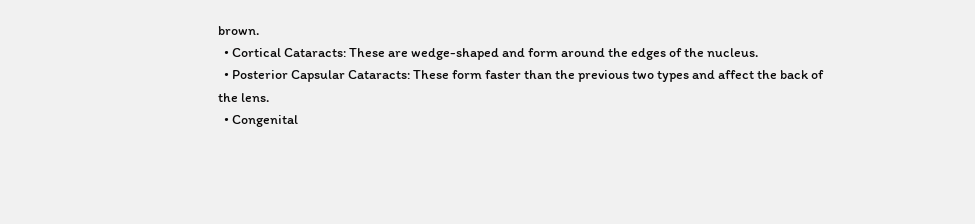brown.
  • Cortical Cataracts: These are wedge-shaped and form around the edges of the nucleus.
  • Posterior Capsular Cataracts: These form faster than the previous two types and affect the back of the lens.
  • Congenital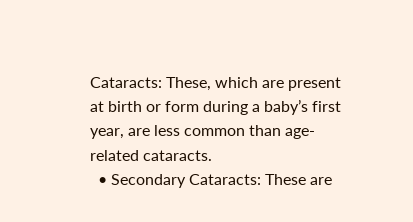Cataracts: These, which are present at birth or form during a baby’s first year, are less common than age-related cataracts.
  • Secondary Cataracts: These are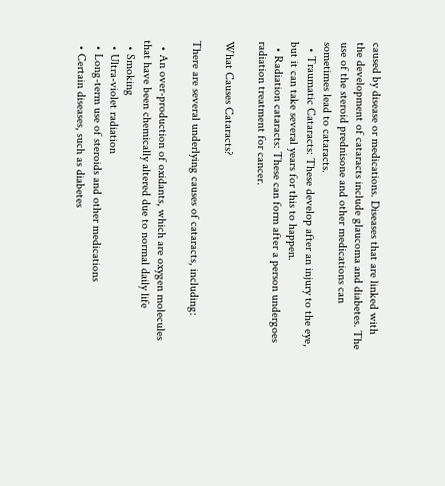caused by disease or medications. Diseases that are linked with the development of cataracts include glaucoma and diabetes. The use of the steroid prednisone and other medications can sometimes lead to cataracts.
  • Traumatic Cataracts: These develop after an injury to the eye, but it can take several years for this to happen.
  • Radiation cataracts: These can form after a person undergoes radiation treatment for cancer.

What Causes Cataracts?

There are several underlying causes of cataracts, including:

  • An over-production of oxidants, which are oxygen molecules that have been chemically altered due to normal daily life
  • Smoking
  • Ultra-violet radiation
  • Long-term use of steroids and other medications
  • Certain diseases, such as diabetes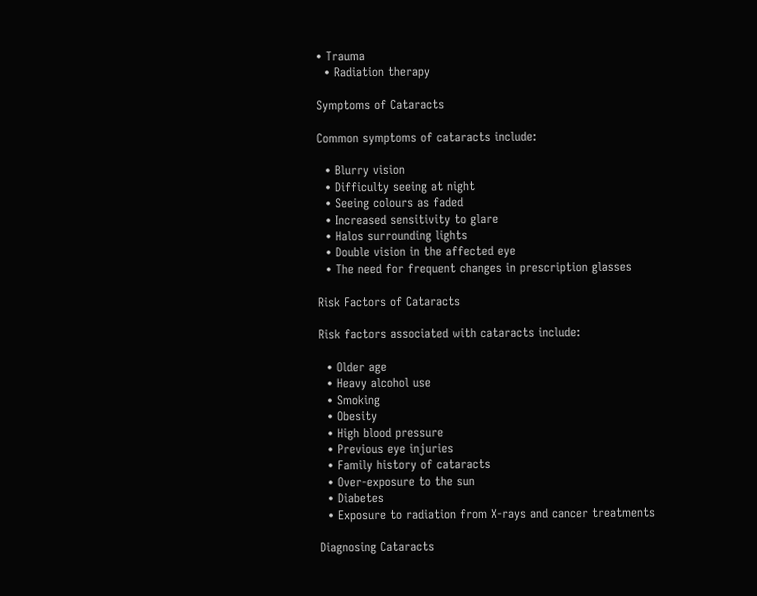• Trauma
  • Radiation therapy

Symptoms of Cataracts

Common symptoms of cataracts include:

  • Blurry vision
  • Difficulty seeing at night
  • Seeing colours as faded
  • Increased sensitivity to glare
  • Halos surrounding lights
  • Double vision in the affected eye
  • The need for frequent changes in prescription glasses

Risk Factors of Cataracts

Risk factors associated with cataracts include:

  • Older age
  • Heavy alcohol use
  • Smoking
  • Obesity
  • High blood pressure
  • Previous eye injuries
  • Family history of cataracts
  • Over-exposure to the sun
  • Diabetes
  • Exposure to radiation from X-rays and cancer treatments

Diagnosing Cataracts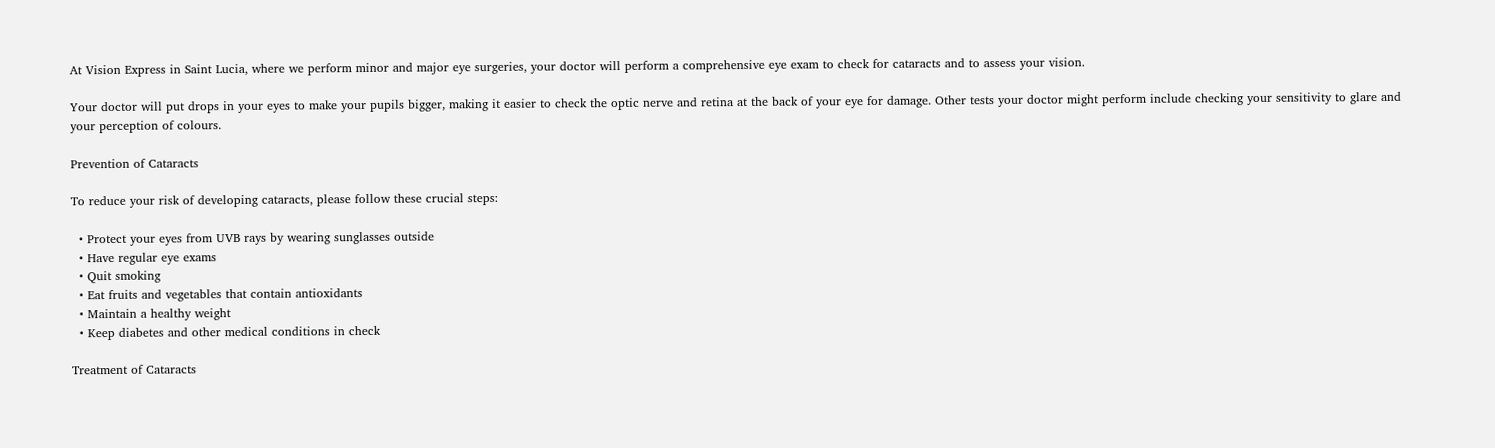At Vision Express in Saint Lucia, where we perform minor and major eye surgeries, your doctor will perform a comprehensive eye exam to check for cataracts and to assess your vision.

Your doctor will put drops in your eyes to make your pupils bigger, making it easier to check the optic nerve and retina at the back of your eye for damage. Other tests your doctor might perform include checking your sensitivity to glare and your perception of colours.

Prevention of Cataracts

To reduce your risk of developing cataracts, please follow these crucial steps:

  • Protect your eyes from UVB rays by wearing sunglasses outside
  • Have regular eye exams
  • Quit smoking
  • Eat fruits and vegetables that contain antioxidants
  • Maintain a healthy weight
  • Keep diabetes and other medical conditions in check

Treatment of Cataracts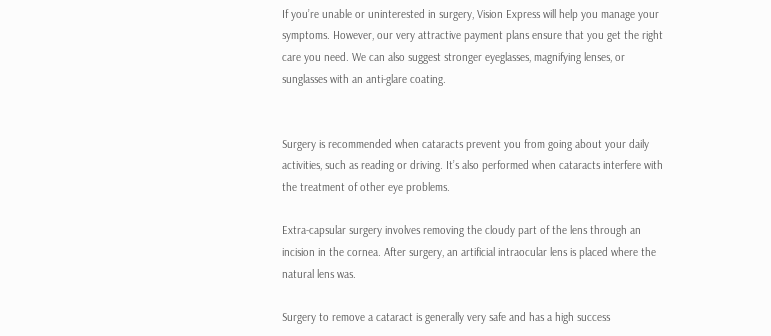If you’re unable or uninterested in surgery, Vision Express will help you manage your symptoms. However, our very attractive payment plans ensure that you get the right care you need. We can also suggest stronger eyeglasses, magnifying lenses, or sunglasses with an anti-glare coating.


Surgery is recommended when cataracts prevent you from going about your daily activities, such as reading or driving. It’s also performed when cataracts interfere with the treatment of other eye problems.

Extra-capsular surgery involves removing the cloudy part of the lens through an incision in the cornea. After surgery, an artificial intraocular lens is placed where the natural lens was.

Surgery to remove a cataract is generally very safe and has a high success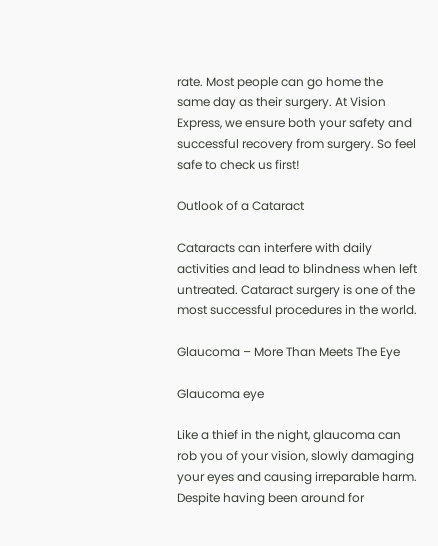rate. Most people can go home the same day as their surgery. At Vision Express, we ensure both your safety and successful recovery from surgery. So feel safe to check us first!

Outlook of a Cataract

Cataracts can interfere with daily activities and lead to blindness when left untreated. Cataract surgery is one of the most successful procedures in the world.

Glaucoma – More Than Meets The Eye

Glaucoma eye

Like a thief in the night, glaucoma can rob you of your vision, slowly damaging your eyes and causing irreparable harm. Despite having been around for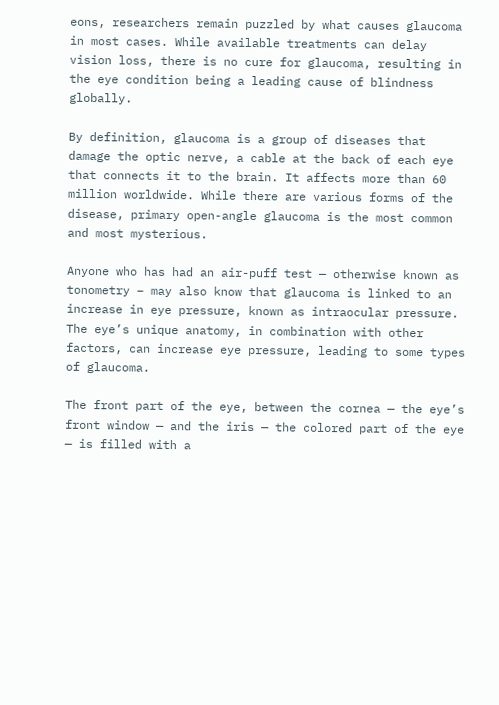eons, researchers remain puzzled by what causes glaucoma in most cases. While available treatments can delay vision loss, there is no cure for glaucoma, resulting in the eye condition being a leading cause of blindness globally.

By definition, glaucoma is a group of diseases that damage the optic nerve, a cable at the back of each eye that connects it to the brain. It affects more than 60 million worldwide. While there are various forms of the disease, primary open-angle glaucoma is the most common and most mysterious.

Anyone who has had an air-puff test — otherwise known as tonometry – may also know that glaucoma is linked to an increase in eye pressure, known as intraocular pressure. The eye’s unique anatomy, in combination with other factors, can increase eye pressure, leading to some types of glaucoma.

The front part of the eye, between the cornea — the eye’s front window — and the iris — the colored part of the eye — is filled with a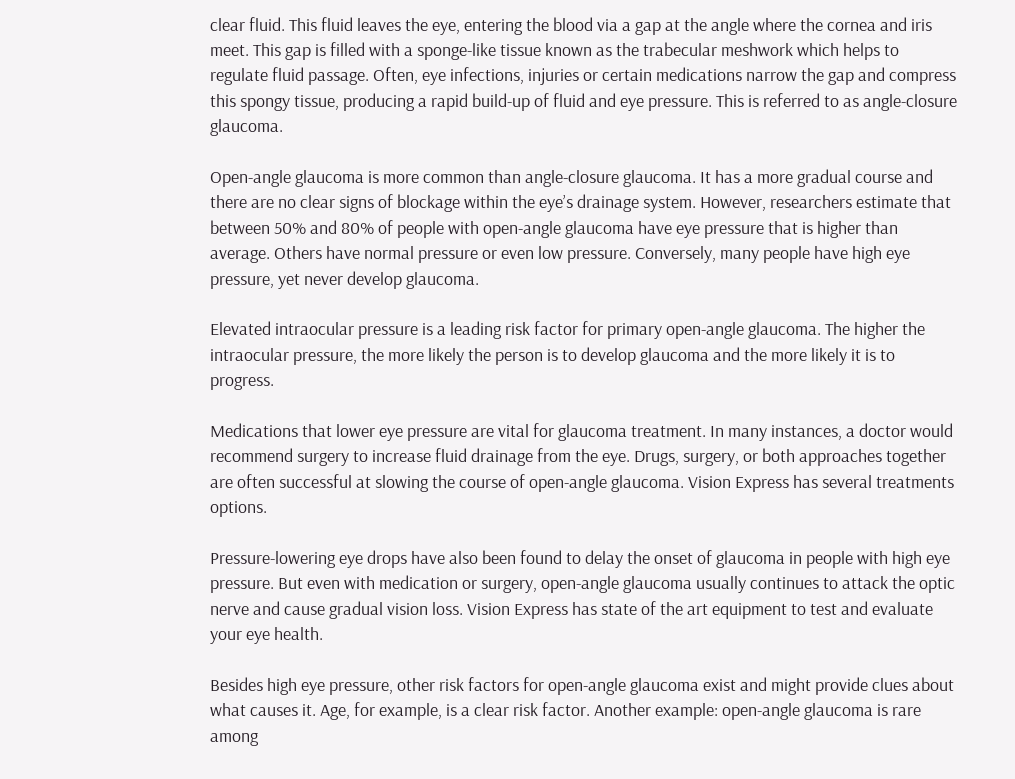clear fluid. This fluid leaves the eye, entering the blood via a gap at the angle where the cornea and iris meet. This gap is filled with a sponge-like tissue known as the trabecular meshwork which helps to regulate fluid passage. Often, eye infections, injuries or certain medications narrow the gap and compress this spongy tissue, producing a rapid build-up of fluid and eye pressure. This is referred to as angle-closure glaucoma.

Open-angle glaucoma is more common than angle-closure glaucoma. It has a more gradual course and there are no clear signs of blockage within the eye’s drainage system. However, researchers estimate that between 50% and 80% of people with open-angle glaucoma have eye pressure that is higher than average. Others have normal pressure or even low pressure. Conversely, many people have high eye pressure, yet never develop glaucoma.

Elevated intraocular pressure is a leading risk factor for primary open-angle glaucoma. The higher the intraocular pressure, the more likely the person is to develop glaucoma and the more likely it is to progress.

Medications that lower eye pressure are vital for glaucoma treatment. In many instances, a doctor would recommend surgery to increase fluid drainage from the eye. Drugs, surgery, or both approaches together are often successful at slowing the course of open-angle glaucoma. Vision Express has several treatments options.

Pressure-lowering eye drops have also been found to delay the onset of glaucoma in people with high eye pressure. But even with medication or surgery, open-angle glaucoma usually continues to attack the optic nerve and cause gradual vision loss. Vision Express has state of the art equipment to test and evaluate your eye health.

Besides high eye pressure, other risk factors for open-angle glaucoma exist and might provide clues about what causes it. Age, for example, is a clear risk factor. Another example: open-angle glaucoma is rare among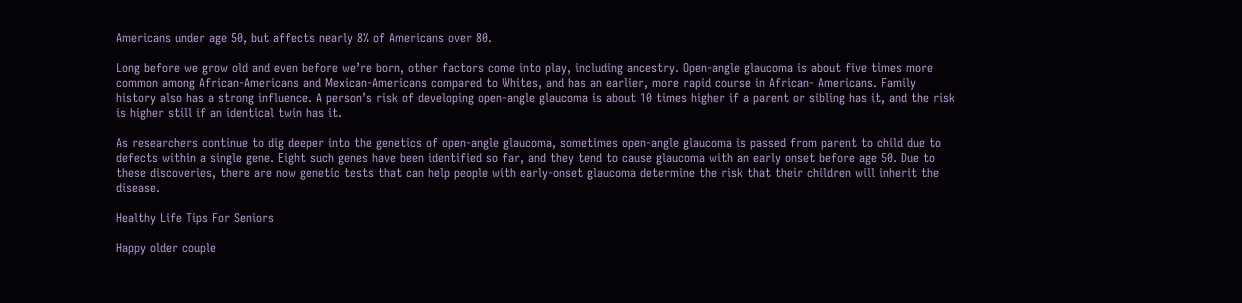Americans under age 50, but affects nearly 8% of Americans over 80.

Long before we grow old and even before we’re born, other factors come into play, including ancestry. Open-angle glaucoma is about five times more common among African-Americans and Mexican-Americans compared to Whites, and has an earlier, more rapid course in African- Americans. Family history also has a strong influence. A person’s risk of developing open-angle glaucoma is about 10 times higher if a parent or sibling has it, and the risk is higher still if an identical twin has it.

As researchers continue to dig deeper into the genetics of open-angle glaucoma, sometimes open-angle glaucoma is passed from parent to child due to defects within a single gene. Eight such genes have been identified so far, and they tend to cause glaucoma with an early onset before age 50. Due to these discoveries, there are now genetic tests that can help people with early-onset glaucoma determine the risk that their children will inherit the disease.

Healthy Life Tips For Seniors

Happy older couple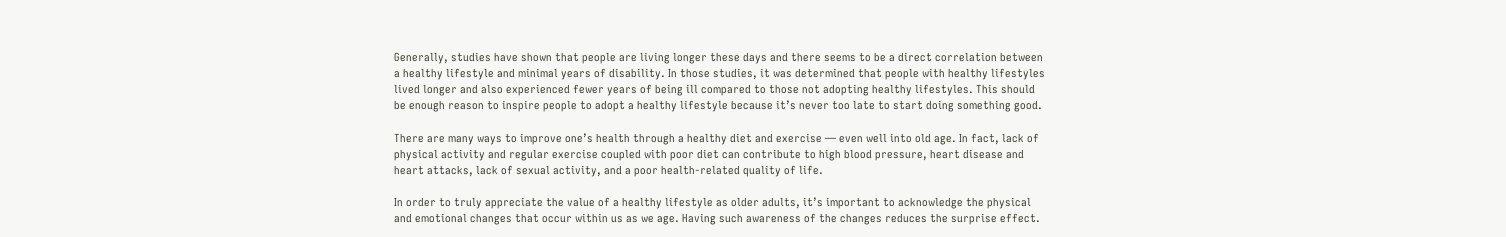Generally, studies have shown that people are living longer these days and there seems to be a direct correlation between a healthy lifestyle and minimal years of disability. In those studies, it was determined that people with healthy lifestyles lived longer and also experienced fewer years of being ill compared to those not adopting healthy lifestyles. This should be enough reason to inspire people to adopt a healthy lifestyle because it’s never too late to start doing something good.

There are many ways to improve one’s health through a healthy diet and exercise — even well into old age. In fact, lack of physical activity and regular exercise coupled with poor diet can contribute to high blood pressure, heart disease and heart attacks, lack of sexual activity, and a poor health-related quality of life.

In order to truly appreciate the value of a healthy lifestyle as older adults, it’s important to acknowledge the physical and emotional changes that occur within us as we age. Having such awareness of the changes reduces the surprise effect.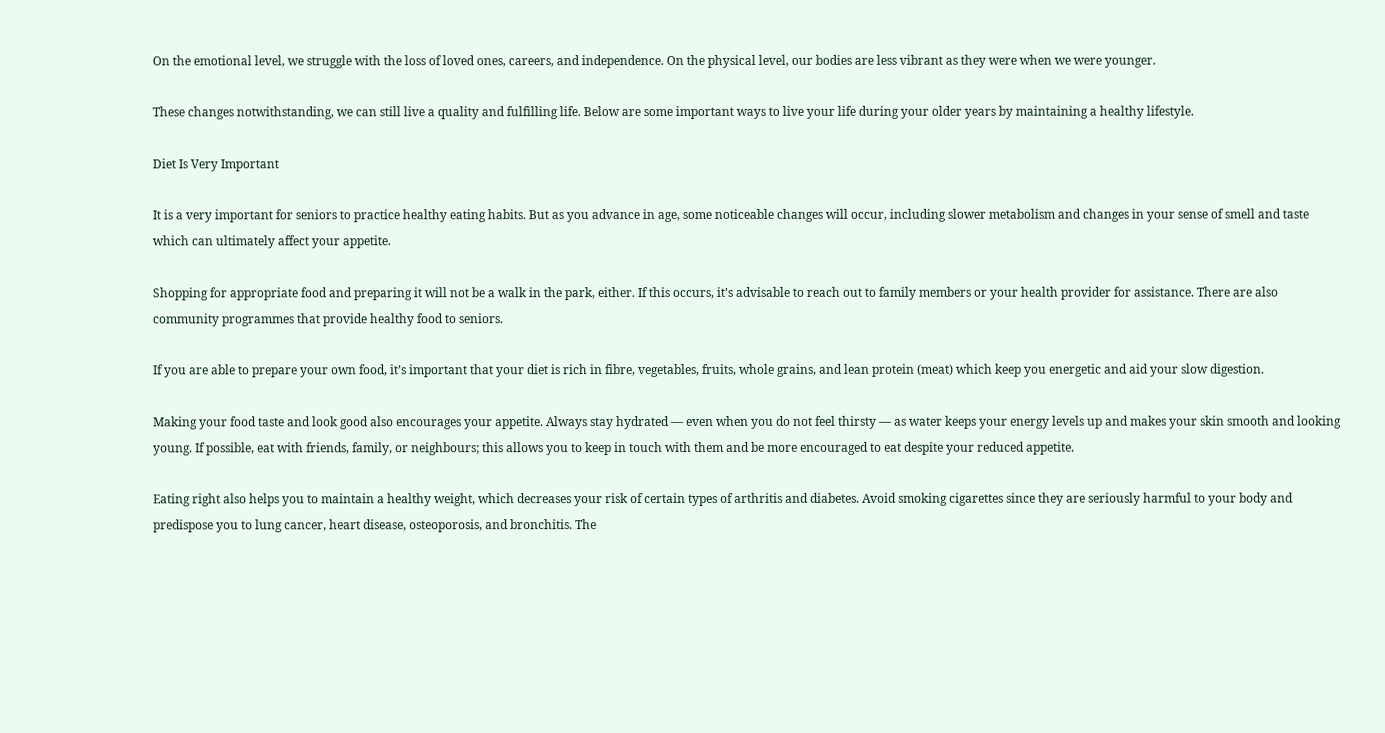On the emotional level, we struggle with the loss of loved ones, careers, and independence. On the physical level, our bodies are less vibrant as they were when we were younger.

These changes notwithstanding, we can still live a quality and fulfilling life. Below are some important ways to live your life during your older years by maintaining a healthy lifestyle.

Diet Is Very Important

It is a very important for seniors to practice healthy eating habits. But as you advance in age, some noticeable changes will occur, including slower metabolism and changes in your sense of smell and taste which can ultimately affect your appetite.

Shopping for appropriate food and preparing it will not be a walk in the park, either. If this occurs, it’s advisable to reach out to family members or your health provider for assistance. There are also community programmes that provide healthy food to seniors.

If you are able to prepare your own food, it’s important that your diet is rich in fibre, vegetables, fruits, whole grains, and lean protein (meat) which keep you energetic and aid your slow digestion.

Making your food taste and look good also encourages your appetite. Always stay hydrated — even when you do not feel thirsty — as water keeps your energy levels up and makes your skin smooth and looking young. If possible, eat with friends, family, or neighbours; this allows you to keep in touch with them and be more encouraged to eat despite your reduced appetite.

Eating right also helps you to maintain a healthy weight, which decreases your risk of certain types of arthritis and diabetes. Avoid smoking cigarettes since they are seriously harmful to your body and predispose you to lung cancer, heart disease, osteoporosis, and bronchitis. The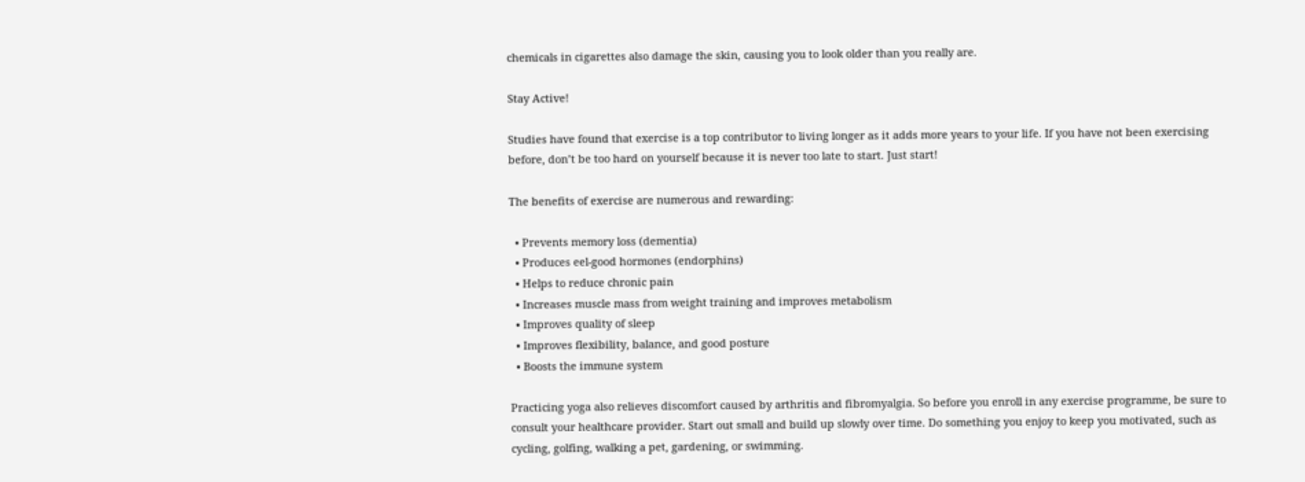chemicals in cigarettes also damage the skin, causing you to look older than you really are.

Stay Active!

Studies have found that exercise is a top contributor to living longer as it adds more years to your life. If you have not been exercising before, don’t be too hard on yourself because it is never too late to start. Just start!

The benefits of exercise are numerous and rewarding:

  • Prevents memory loss (dementia)
  • Produces eel-good hormones (endorphins)
  • Helps to reduce chronic pain
  • Increases muscle mass from weight training and improves metabolism
  • Improves quality of sleep
  • Improves flexibility, balance, and good posture
  • Boosts the immune system

Practicing yoga also relieves discomfort caused by arthritis and fibromyalgia. So before you enroll in any exercise programme, be sure to consult your healthcare provider. Start out small and build up slowly over time. Do something you enjoy to keep you motivated, such as cycling, golfing, walking a pet, gardening, or swimming.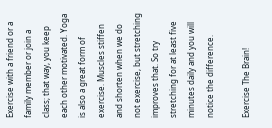Exercise with a friend or a family member or join a class; that way, you keep each other motivated. Yoga is also a great form of exercise. Muscles stiffen and shorten when we do not exercise, but stretching improves that. So try stretching for at least five minutes daily and you will notice the difference.

Exercise The Brain!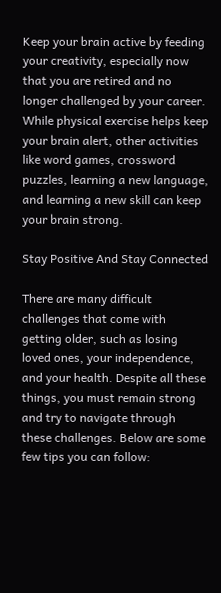Keep your brain active by feeding your creativity, especially now that you are retired and no longer challenged by your career. While physical exercise helps keep your brain alert, other activities like word games, crossword puzzles, learning a new language, and learning a new skill can keep your brain strong.

Stay Positive And Stay Connected

There are many difficult challenges that come with getting older, such as losing loved ones, your independence, and your health. Despite all these things, you must remain strong and try to navigate through these challenges. Below are some few tips you can follow: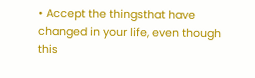• Accept the thingsthat have changed in your life, even though this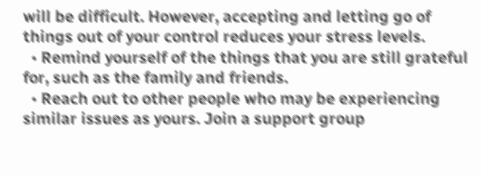will be difficult. However, accepting and letting go of things out of your control reduces your stress levels.
  • Remind yourself of the things that you are still grateful for, such as the family and friends.
  • Reach out to other people who may be experiencing similar issues as yours. Join a support group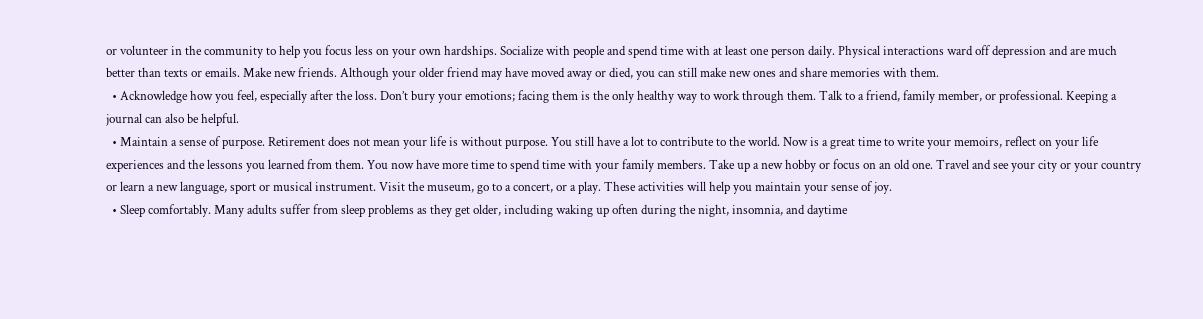or volunteer in the community to help you focus less on your own hardships. Socialize with people and spend time with at least one person daily. Physical interactions ward off depression and are much better than texts or emails. Make new friends. Although your older friend may have moved away or died, you can still make new ones and share memories with them.
  • Acknowledge how you feel, especially after the loss. Don’t bury your emotions; facing them is the only healthy way to work through them. Talk to a friend, family member, or professional. Keeping a journal can also be helpful.
  • Maintain a sense of purpose. Retirement does not mean your life is without purpose. You still have a lot to contribute to the world. Now is a great time to write your memoirs, reflect on your life experiences and the lessons you learned from them. You now have more time to spend time with your family members. Take up a new hobby or focus on an old one. Travel and see your city or your country or learn a new language, sport or musical instrument. Visit the museum, go to a concert, or a play. These activities will help you maintain your sense of joy.
  • Sleep comfortably. Many adults suffer from sleep problems as they get older, including waking up often during the night, insomnia, and daytime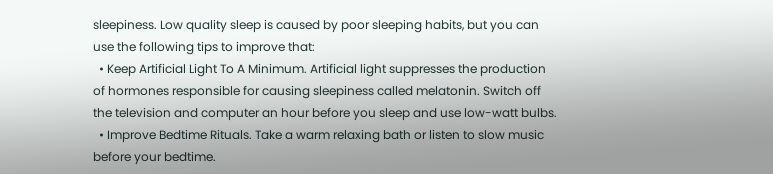sleepiness. Low quality sleep is caused by poor sleeping habits, but you can use the following tips to improve that:
  • Keep Artificial Light To A Minimum. Artificial light suppresses the production of hormones responsible for causing sleepiness called melatonin. Switch off the television and computer an hour before you sleep and use low-watt bulbs.
  • Improve Bedtime Rituals. Take a warm relaxing bath or listen to slow music before your bedtime.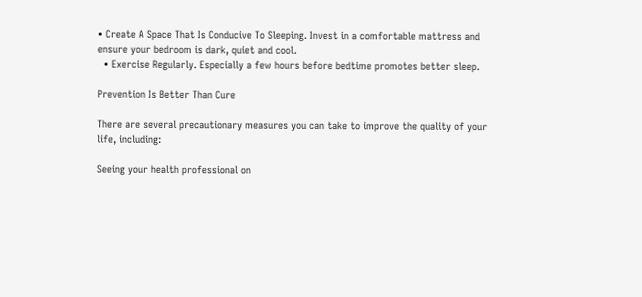• Create A Space That Is Conducive To Sleeping. Invest in a comfortable mattress and ensure your bedroom is dark, quiet and cool.
  • Exercise Regularly. Especially a few hours before bedtime promotes better sleep.

Prevention Is Better Than Cure

There are several precautionary measures you can take to improve the quality of your life, including:

Seeing your health professional on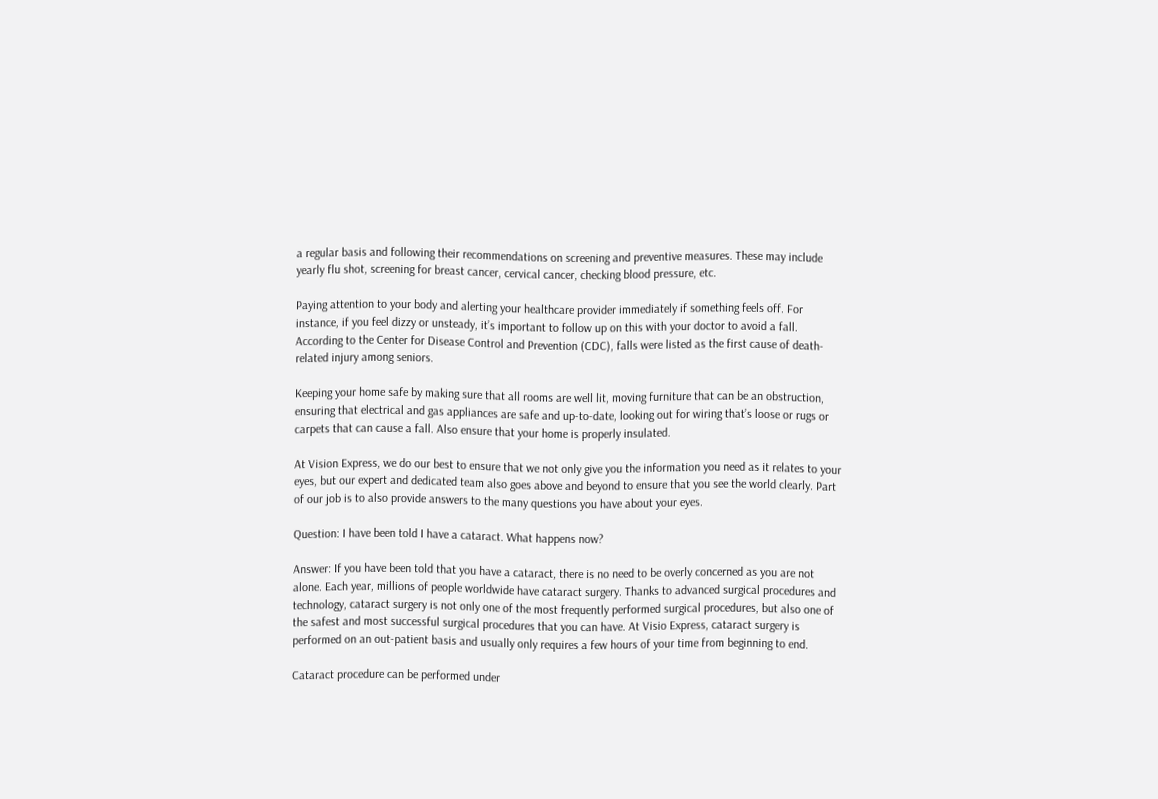a regular basis and following their recommendations on screening and preventive measures. These may include yearly flu shot, screening for breast cancer, cervical cancer, checking blood pressure, etc.

Paying attention to your body and alerting your healthcare provider immediately if something feels off. For instance, if you feel dizzy or unsteady, it’s important to follow up on this with your doctor to avoid a fall. According to the Center for Disease Control and Prevention (CDC), falls were listed as the first cause of death-related injury among seniors.

Keeping your home safe by making sure that all rooms are well lit, moving furniture that can be an obstruction, ensuring that electrical and gas appliances are safe and up-to-date, looking out for wiring that’s loose or rugs or carpets that can cause a fall. Also ensure that your home is properly insulated.

At Vision Express, we do our best to ensure that we not only give you the information you need as it relates to your eyes, but our expert and dedicated team also goes above and beyond to ensure that you see the world clearly. Part of our job is to also provide answers to the many questions you have about your eyes.

Question: I have been told I have a cataract. What happens now?

Answer: If you have been told that you have a cataract, there is no need to be overly concerned as you are not alone. Each year, millions of people worldwide have cataract surgery. Thanks to advanced surgical procedures and technology, cataract surgery is not only one of the most frequently performed surgical procedures, but also one of the safest and most successful surgical procedures that you can have. At Visio Express, cataract surgery is performed on an out-patient basis and usually only requires a few hours of your time from beginning to end.

Cataract procedure can be performed under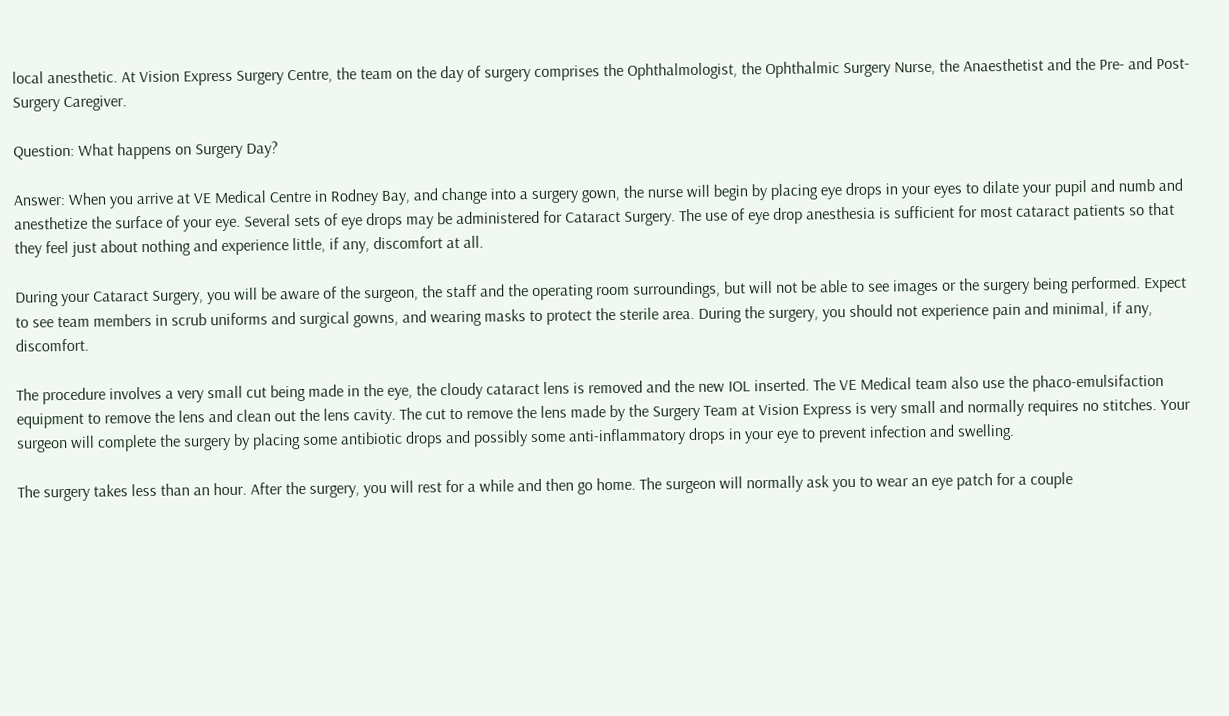local anesthetic. At Vision Express Surgery Centre, the team on the day of surgery comprises the Ophthalmologist, the Ophthalmic Surgery Nurse, the Anaesthetist and the Pre- and Post-Surgery Caregiver.

Question: What happens on Surgery Day?

Answer: When you arrive at VE Medical Centre in Rodney Bay, and change into a surgery gown, the nurse will begin by placing eye drops in your eyes to dilate your pupil and numb and anesthetize the surface of your eye. Several sets of eye drops may be administered for Cataract Surgery. The use of eye drop anesthesia is sufficient for most cataract patients so that they feel just about nothing and experience little, if any, discomfort at all.

During your Cataract Surgery, you will be aware of the surgeon, the staff and the operating room surroundings, but will not be able to see images or the surgery being performed. Expect to see team members in scrub uniforms and surgical gowns, and wearing masks to protect the sterile area. During the surgery, you should not experience pain and minimal, if any, discomfort.

The procedure involves a very small cut being made in the eye, the cloudy cataract lens is removed and the new IOL inserted. The VE Medical team also use the phaco-emulsifaction equipment to remove the lens and clean out the lens cavity. The cut to remove the lens made by the Surgery Team at Vision Express is very small and normally requires no stitches. Your surgeon will complete the surgery by placing some antibiotic drops and possibly some anti-inflammatory drops in your eye to prevent infection and swelling.

The surgery takes less than an hour. After the surgery, you will rest for a while and then go home. The surgeon will normally ask you to wear an eye patch for a couple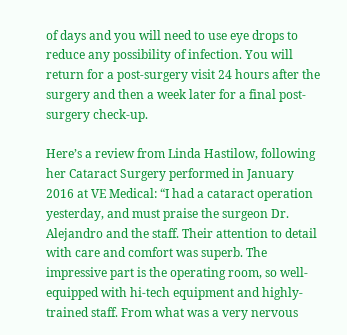of days and you will need to use eye drops to reduce any possibility of infection. You will return for a post-surgery visit 24 hours after the surgery and then a week later for a final post-surgery check-up.

Here’s a review from Linda Hastilow, following her Cataract Surgery performed in January 2016 at VE Medical: “I had a cataract operation yesterday, and must praise the surgeon Dr. Alejandro and the staff. Their attention to detail with care and comfort was superb. The impressive part is the operating room, so well-equipped with hi-tech equipment and highly-trained staff. From what was a very nervous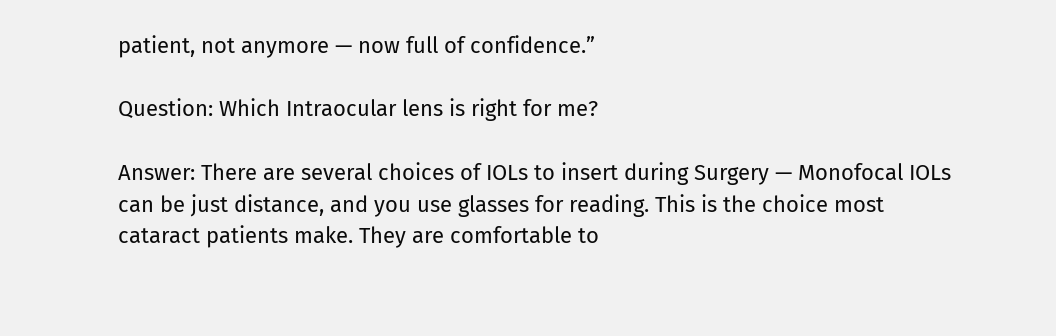patient, not anymore — now full of confidence.”

Question: Which Intraocular lens is right for me?

Answer: There are several choices of IOLs to insert during Surgery — Monofocal IOLs can be just distance, and you use glasses for reading. This is the choice most cataract patients make. They are comfortable to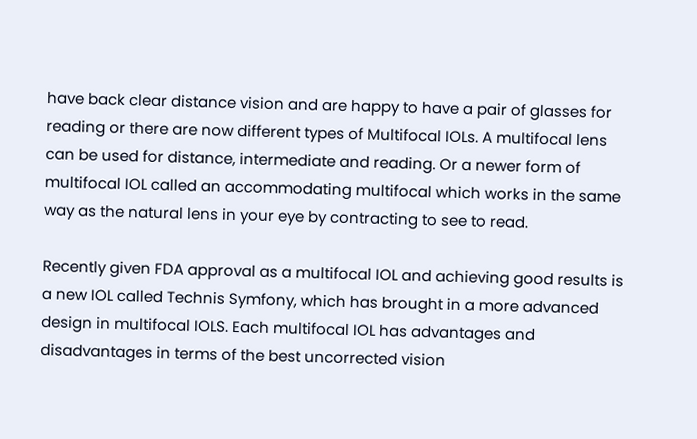have back clear distance vision and are happy to have a pair of glasses for reading or there are now different types of Multifocal IOLs. A multifocal lens can be used for distance, intermediate and reading. Or a newer form of multifocal IOL called an accommodating multifocal which works in the same way as the natural lens in your eye by contracting to see to read.

Recently given FDA approval as a multifocal IOL and achieving good results is a new IOL called Technis Symfony, which has brought in a more advanced design in multifocal IOLS. Each multifocal IOL has advantages and disadvantages in terms of the best uncorrected vision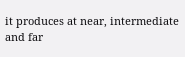it produces at near, intermediate and far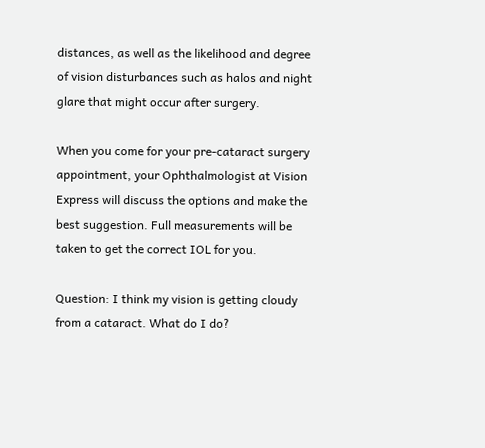distances, as well as the likelihood and degree of vision disturbances such as halos and night glare that might occur after surgery.

When you come for your pre-cataract surgery appointment, your Ophthalmologist at Vision Express will discuss the options and make the best suggestion. Full measurements will be taken to get the correct IOL for you.

Question: I think my vision is getting cloudy from a cataract. What do I do?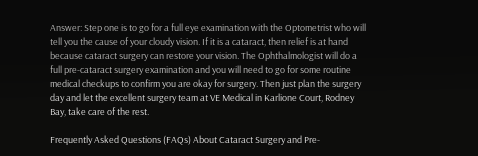Answer: Step one is to go for a full eye examination with the Optometrist who will tell you the cause of your cloudy vision. If it is a cataract, then relief is at hand because cataract surgery can restore your vision. The Ophthalmologist will do a full pre-cataract surgery examination and you will need to go for some routine medical checkups to confirm you are okay for surgery. Then just plan the surgery day and let the excellent surgery team at VE Medical in Karlione Court, Rodney Bay, take care of the rest.

Frequently Asked Questions (FAQs) About Cataract Surgery and Pre-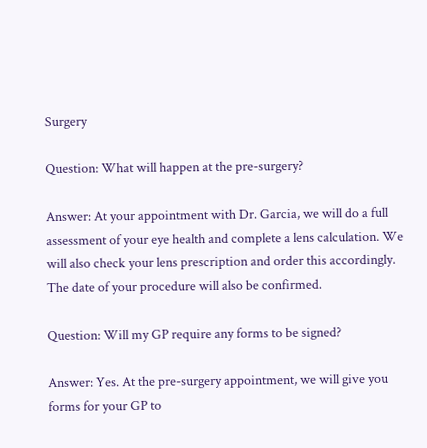Surgery

Question: What will happen at the pre-surgery?

Answer: At your appointment with Dr. Garcia, we will do a full assessment of your eye health and complete a lens calculation. We will also check your lens prescription and order this accordingly. The date of your procedure will also be confirmed.

Question: Will my GP require any forms to be signed?

Answer: Yes. At the pre-surgery appointment, we will give you forms for your GP to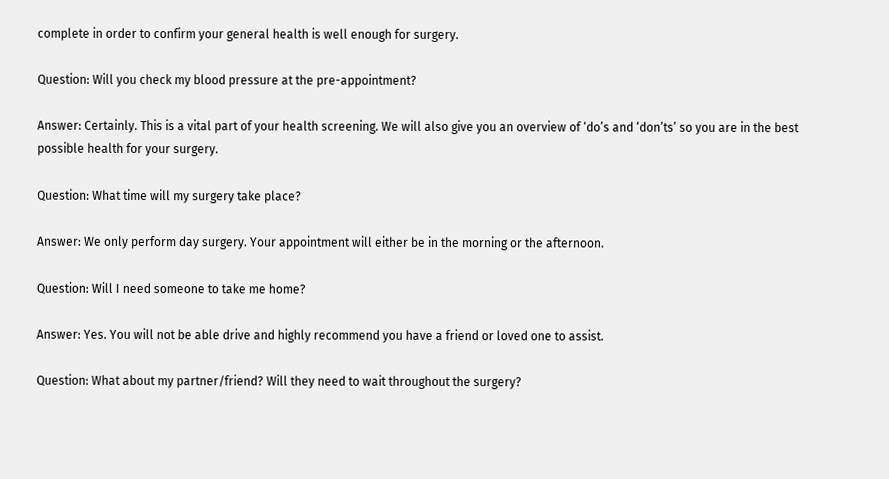complete in order to confirm your general health is well enough for surgery.

Question: Will you check my blood pressure at the pre-appointment?

Answer: Certainly. This is a vital part of your health screening. We will also give you an overview of ‘do’s and ‘don’ts’ so you are in the best possible health for your surgery.

Question: What time will my surgery take place?

Answer: We only perform day surgery. Your appointment will either be in the morning or the afternoon.

Question: Will I need someone to take me home?

Answer: Yes. You will not be able drive and highly recommend you have a friend or loved one to assist.

Question: What about my partner/friend? Will they need to wait throughout the surgery?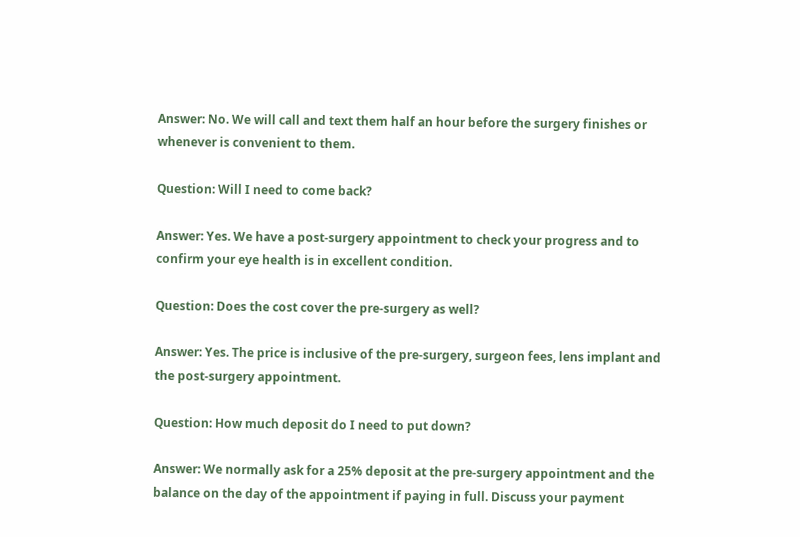Answer: No. We will call and text them half an hour before the surgery finishes or whenever is convenient to them.

Question: Will I need to come back?

Answer: Yes. We have a post-surgery appointment to check your progress and to confirm your eye health is in excellent condition.

Question: Does the cost cover the pre-surgery as well?

Answer: Yes. The price is inclusive of the pre-surgery, surgeon fees, lens implant and the post-surgery appointment.

Question: How much deposit do I need to put down?

Answer: We normally ask for a 25% deposit at the pre-surgery appointment and the balance on the day of the appointment if paying in full. Discuss your payment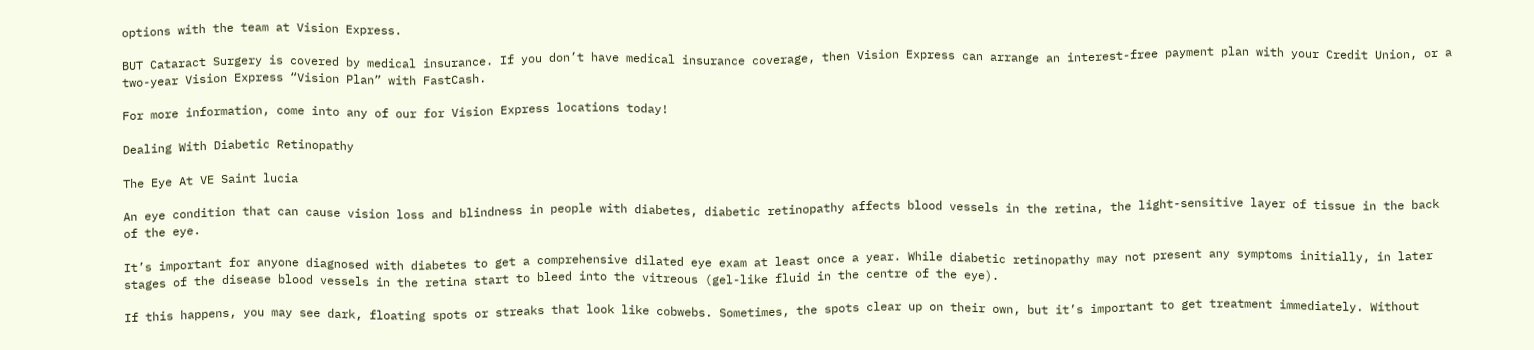options with the team at Vision Express.

BUT Cataract Surgery is covered by medical insurance. If you don’t have medical insurance coverage, then Vision Express can arrange an interest-free payment plan with your Credit Union, or a two-year Vision Express “Vision Plan” with FastCash.

For more information, come into any of our for Vision Express locations today!

Dealing With Diabetic Retinopathy

The Eye At VE Saint lucia

An eye condition that can cause vision loss and blindness in people with diabetes, diabetic retinopathy affects blood vessels in the retina, the light-sensitive layer of tissue in the back of the eye.

It’s important for anyone diagnosed with diabetes to get a comprehensive dilated eye exam at least once a year. While diabetic retinopathy may not present any symptoms initially, in later stages of the disease blood vessels in the retina start to bleed into the vitreous (gel-like fluid in the centre of the eye).

If this happens, you may see dark, floating spots or streaks that look like cobwebs. Sometimes, the spots clear up on their own, but it’s important to get treatment immediately. Without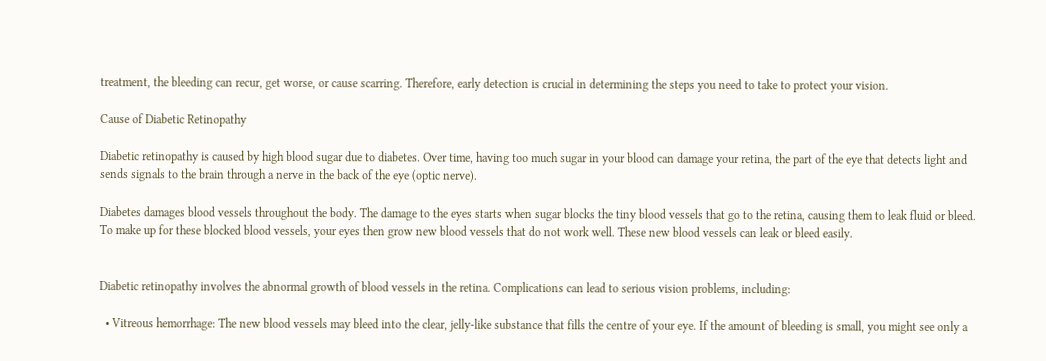treatment, the bleeding can recur, get worse, or cause scarring. Therefore, early detection is crucial in determining the steps you need to take to protect your vision.

Cause of Diabetic Retinopathy

Diabetic retinopathy is caused by high blood sugar due to diabetes. Over time, having too much sugar in your blood can damage your retina, the part of the eye that detects light and sends signals to the brain through a nerve in the back of the eye (optic nerve).

Diabetes damages blood vessels throughout the body. The damage to the eyes starts when sugar blocks the tiny blood vessels that go to the retina, causing them to leak fluid or bleed. To make up for these blocked blood vessels, your eyes then grow new blood vessels that do not work well. These new blood vessels can leak or bleed easily.


Diabetic retinopathy involves the abnormal growth of blood vessels in the retina. Complications can lead to serious vision problems, including:

  • Vitreous hemorrhage: The new blood vessels may bleed into the clear, jelly-like substance that fills the centre of your eye. If the amount of bleeding is small, you might see only a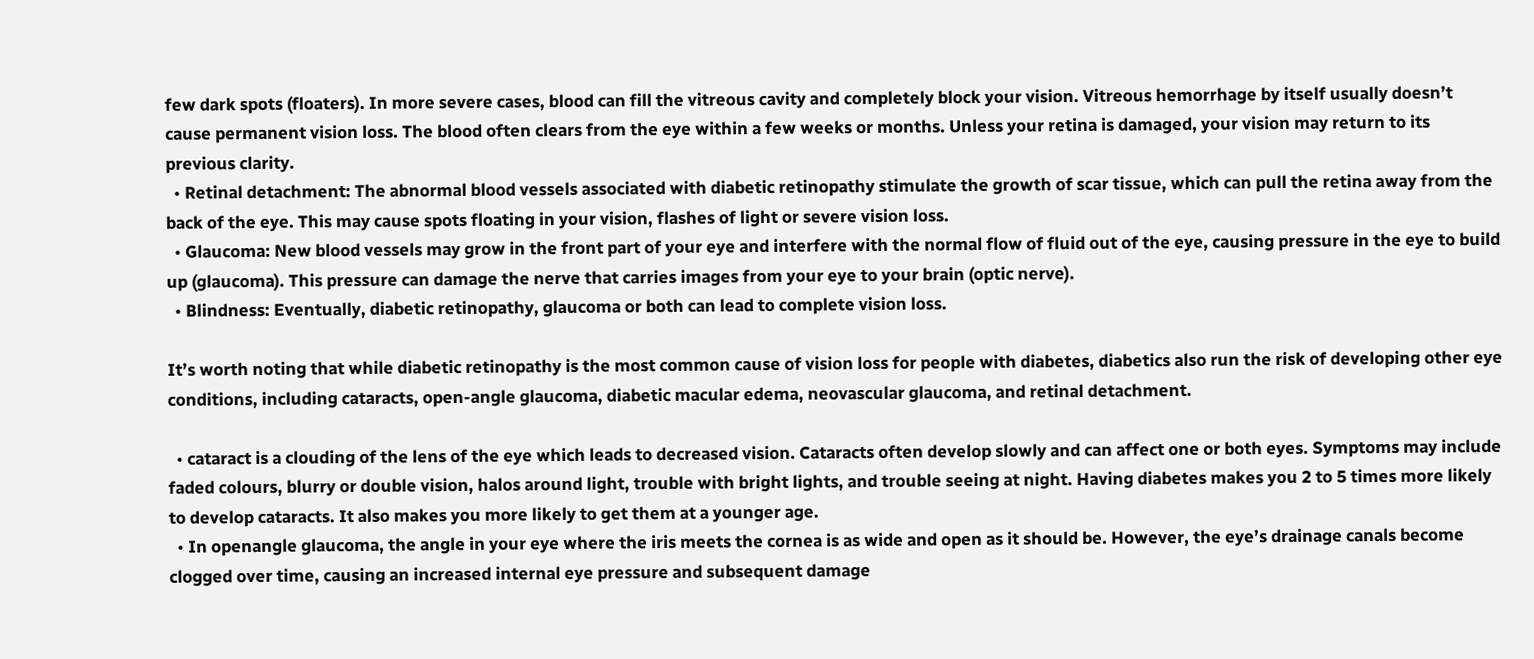few dark spots (floaters). In more severe cases, blood can fill the vitreous cavity and completely block your vision. Vitreous hemorrhage by itself usually doesn’t cause permanent vision loss. The blood often clears from the eye within a few weeks or months. Unless your retina is damaged, your vision may return to its previous clarity.
  • Retinal detachment: The abnormal blood vessels associated with diabetic retinopathy stimulate the growth of scar tissue, which can pull the retina away from the back of the eye. This may cause spots floating in your vision, flashes of light or severe vision loss.
  • Glaucoma: New blood vessels may grow in the front part of your eye and interfere with the normal flow of fluid out of the eye, causing pressure in the eye to build up (glaucoma). This pressure can damage the nerve that carries images from your eye to your brain (optic nerve).
  • Blindness: Eventually, diabetic retinopathy, glaucoma or both can lead to complete vision loss.

It’s worth noting that while diabetic retinopathy is the most common cause of vision loss for people with diabetes, diabetics also run the risk of developing other eye conditions, including cataracts, open-angle glaucoma, diabetic macular edema, neovascular glaucoma, and retinal detachment.

  • cataract is a clouding of the lens of the eye which leads to decreased vision. Cataracts often develop slowly and can affect one or both eyes. Symptoms may include faded colours, blurry or double vision, halos around light, trouble with bright lights, and trouble seeing at night. Having diabetes makes you 2 to 5 times more likely to develop cataracts. It also makes you more likely to get them at a younger age.
  • In openangle glaucoma, the angle in your eye where the iris meets the cornea is as wide and open as it should be. However, the eye’s drainage canals become clogged over time, causing an increased internal eye pressure and subsequent damage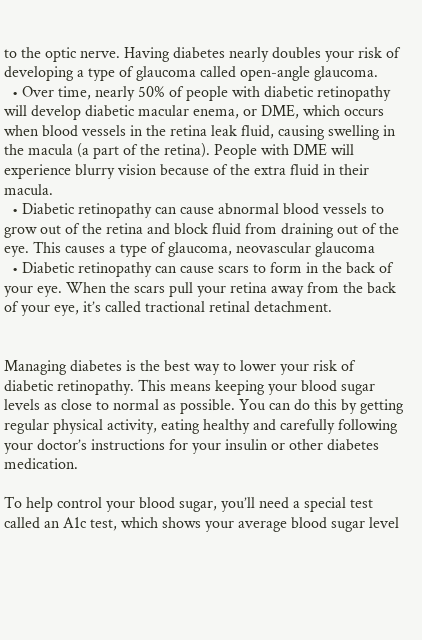to the optic nerve. Having diabetes nearly doubles your risk of developing a type of glaucoma called open-angle glaucoma.
  • Over time, nearly 50% of people with diabetic retinopathy will develop diabetic macular enema, or DME, which occurs when blood vessels in the retina leak fluid, causing swelling in the macula (a part of the retina). People with DME will experience blurry vision because of the extra fluid in their macula.
  • Diabetic retinopathy can cause abnormal blood vessels to grow out of the retina and block fluid from draining out of the eye. This causes a type of glaucoma, neovascular glaucoma
  • Diabetic retinopathy can cause scars to form in the back of your eye. When the scars pull your retina away from the back of your eye, it’s called tractional retinal detachment.


Managing diabetes is the best way to lower your risk of diabetic retinopathy. This means keeping your blood sugar levels as close to normal as possible. You can do this by getting regular physical activity, eating healthy and carefully following your doctor’s instructions for your insulin or other diabetes medication.

To help control your blood sugar, you’ll need a special test called an A1c test, which shows your average blood sugar level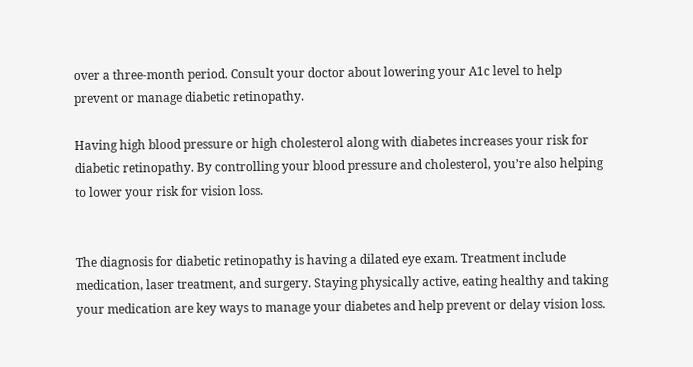over a three-month period. Consult your doctor about lowering your A1c level to help prevent or manage diabetic retinopathy.

Having high blood pressure or high cholesterol along with diabetes increases your risk for diabetic retinopathy. By controlling your blood pressure and cholesterol, you’re also helping to lower your risk for vision loss.


The diagnosis for diabetic retinopathy is having a dilated eye exam. Treatment include medication, laser treatment, and surgery. Staying physically active, eating healthy and taking your medication are key ways to manage your diabetes and help prevent or delay vision loss.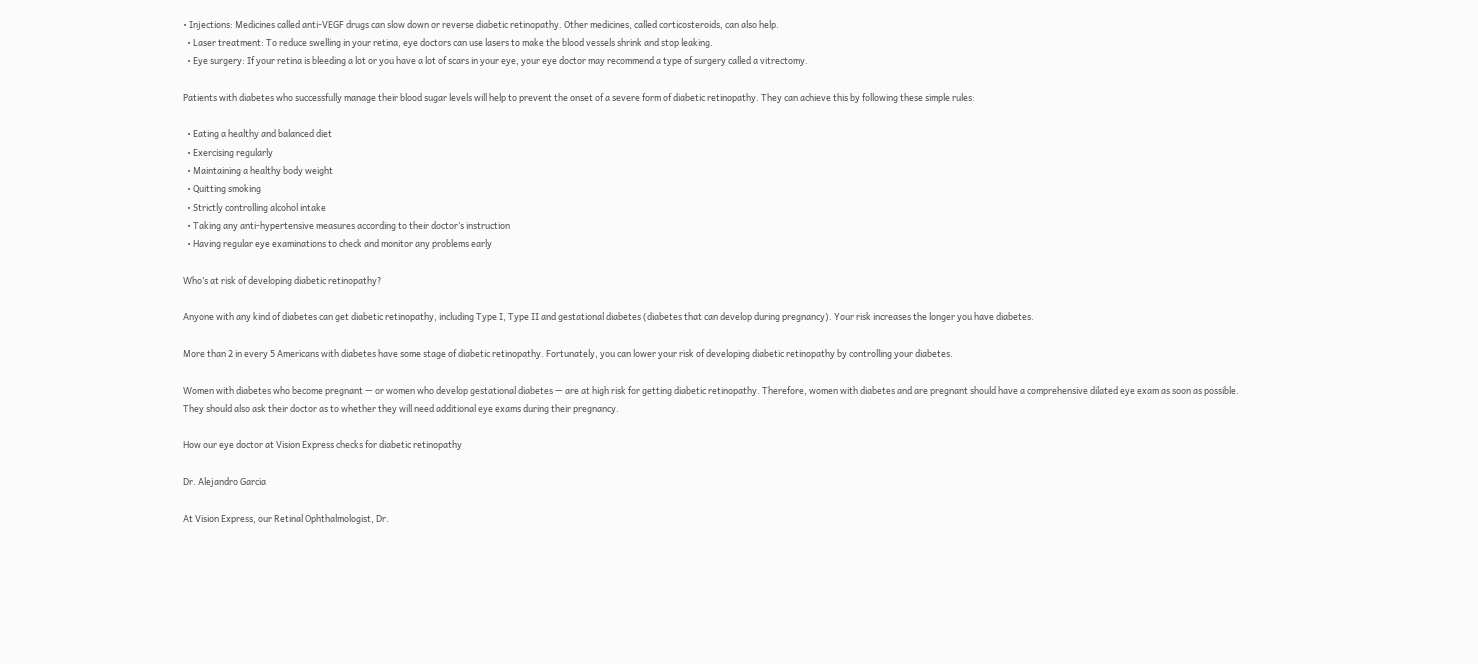• Injections: Medicines called anti-VEGF drugs can slow down or reverse diabetic retinopathy. Other medicines, called corticosteroids, can also help.
  • Laser treatment: To reduce swelling in your retina, eye doctors can use lasers to make the blood vessels shrink and stop leaking.
  • Eye surgery: If your retina is bleeding a lot or you have a lot of scars in your eye, your eye doctor may recommend a type of surgery called a vitrectomy.

Patients with diabetes who successfully manage their blood sugar levels will help to prevent the onset of a severe form of diabetic retinopathy. They can achieve this by following these simple rules:

  • Eating a healthy and balanced diet
  • Exercising regularly
  • Maintaining a healthy body weight
  • Quitting smoking
  • Strictly controlling alcohol intake
  • Taking any anti-hypertensive measures according to their doctor’s instruction
  • Having regular eye examinations to check and monitor any problems early

Who’s at risk of developing diabetic retinopathy?

Anyone with any kind of diabetes can get diabetic retinopathy, including Type I, Type II and gestational diabetes (diabetes that can develop during pregnancy). Your risk increases the longer you have diabetes.

More than 2 in every 5 Americans with diabetes have some stage of diabetic retinopathy. Fortunately, you can lower your risk of developing diabetic retinopathy by controlling your diabetes.

Women with diabetes who become pregnant — or women who develop gestational diabetes — are at high risk for getting diabetic retinopathy. Therefore, women with diabetes and are pregnant should have a comprehensive dilated eye exam as soon as possible. They should also ask their doctor as to whether they will need additional eye exams during their pregnancy.

How our eye doctor at Vision Express checks for diabetic retinopathy

Dr. Alejandro Garcia

At Vision Express, our Retinal Ophthalmologist, Dr.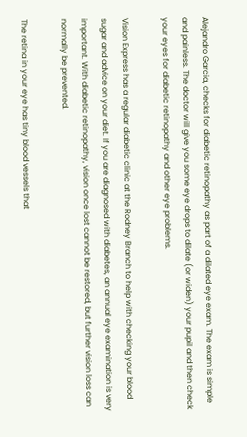Alejandro Garcia, checks for diabetic retinopathy as part of a dilated eye exam. The exam is simple and painless. The doctor will give you some eye drops to dilate (or widen) your pupil and then check your eyes for diabetic retinopathy and other eye problems.

Vision Express has a regular diabetic clinic at the Rodney Branch to help with checking your blood sugar and advice on your diet. If you are diagnosed with diabetes, an annual eye examination is very important. With diabetic retinopathy, vision once lost cannot be restored, but further vision loss can normally be prevented.

The retina in your eye has tiny blood vessels that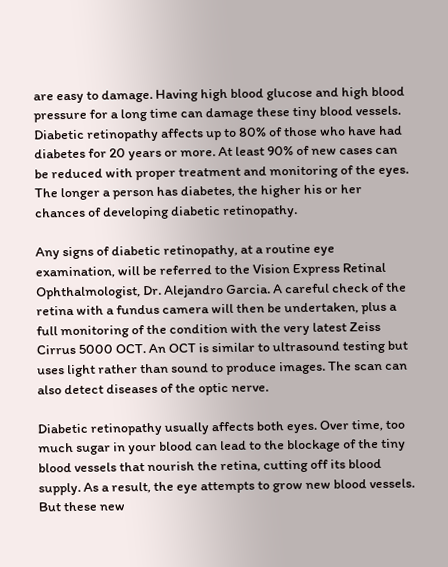are easy to damage. Having high blood glucose and high blood pressure for a long time can damage these tiny blood vessels. Diabetic retinopathy affects up to 80% of those who have had diabetes for 20 years or more. At least 90% of new cases can be reduced with proper treatment and monitoring of the eyes. The longer a person has diabetes, the higher his or her chances of developing diabetic retinopathy.

Any signs of diabetic retinopathy, at a routine eye examination, will be referred to the Vision Express Retinal Ophthalmologist, Dr. Alejandro Garcia. A careful check of the retina with a fundus camera will then be undertaken, plus a full monitoring of the condition with the very latest Zeiss Cirrus 5000 OCT. An OCT is similar to ultrasound testing but uses light rather than sound to produce images. The scan can also detect diseases of the optic nerve.

Diabetic retinopathy usually affects both eyes. Over time, too much sugar in your blood can lead to the blockage of the tiny blood vessels that nourish the retina, cutting off its blood supply. As a result, the eye attempts to grow new blood vessels. But these new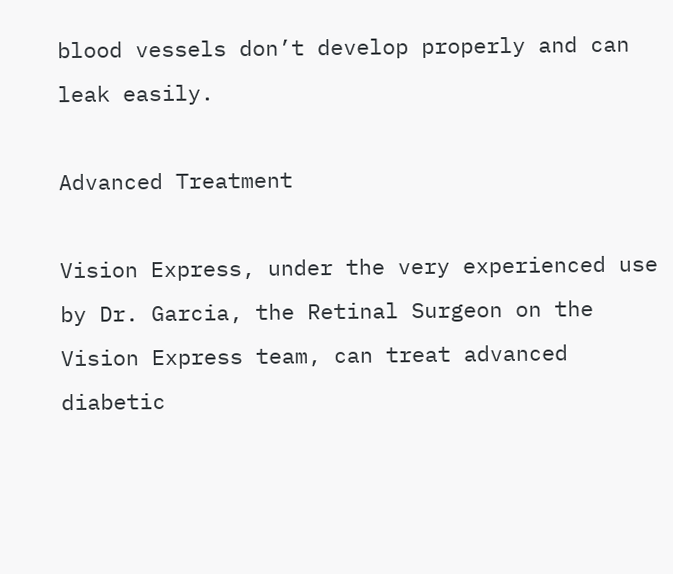blood vessels don’t develop properly and can leak easily.

Advanced Treatment

Vision Express, under the very experienced use by Dr. Garcia, the Retinal Surgeon on the Vision Express team, can treat advanced diabetic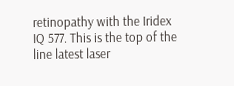retinopathy with the Iridex IQ 577. This is the top of the line latest laser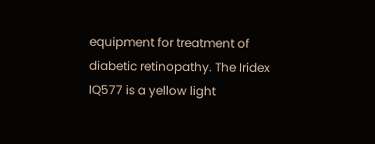equipment for treatment of diabetic retinopathy. The Iridex IQ577 is a yellow light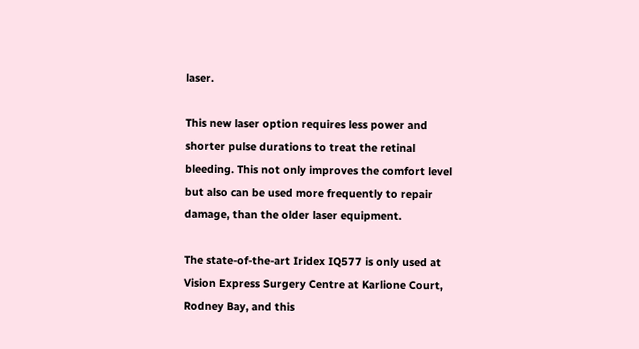laser.

This new laser option requires less power and shorter pulse durations to treat the retinal bleeding. This not only improves the comfort level but also can be used more frequently to repair damage, than the older laser equipment.

The state-of-the-art Iridex IQ577 is only used at Vision Express Surgery Centre at Karlione Court, Rodney Bay, and this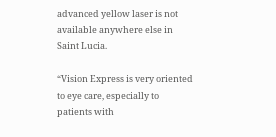advanced yellow laser is not available anywhere else in Saint Lucia.

“Vision Express is very oriented to eye care, especially to patients with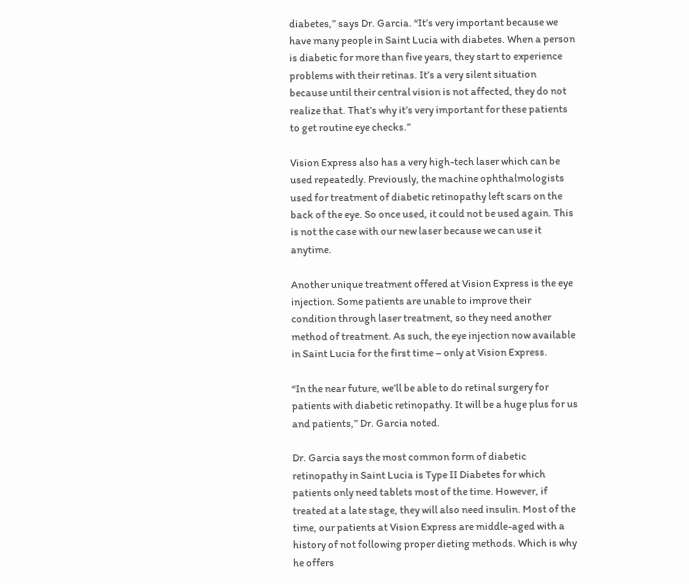diabetes,” says Dr. Garcia. “It’s very important because we have many people in Saint Lucia with diabetes. When a person is diabetic for more than five years, they start to experience problems with their retinas. It’s a very silent situation because until their central vision is not affected, they do not realize that. That’s why it’s very important for these patients to get routine eye checks.”

Vision Express also has a very high-tech laser which can be used repeatedly. Previously, the machine ophthalmologists used for treatment of diabetic retinopathy left scars on the back of the eye. So once used, it could not be used again. This is not the case with our new laser because we can use it anytime.

Another unique treatment offered at Vision Express is the eye injection. Some patients are unable to improve their condition through laser treatment, so they need another method of treatment. As such, the eye injection now available in Saint Lucia for the first time – only at Vision Express.

“In the near future, we’ll be able to do retinal surgery for patients with diabetic retinopathy. It will be a huge plus for us and patients,” Dr. Garcia noted.

Dr. Garcia says the most common form of diabetic retinopathy in Saint Lucia is Type II Diabetes for which patients only need tablets most of the time. However, if treated at a late stage, they will also need insulin. Most of the time, our patients at Vision Express are middle-aged with a history of not following proper dieting methods. Which is why he offers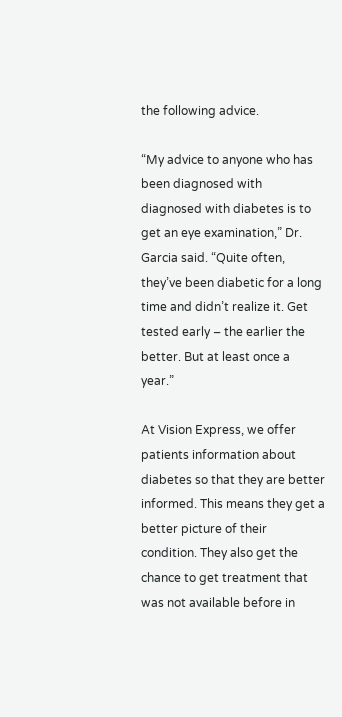the following advice.

“My advice to anyone who has been diagnosed with diagnosed with diabetes is to get an eye examination,” Dr. Garcia said. “Quite often, they’ve been diabetic for a long time and didn’t realize it. Get tested early – the earlier the better. But at least once a year.”

At Vision Express, we offer patients information about diabetes so that they are better informed. This means they get a better picture of their condition. They also get the chance to get treatment that was not available before in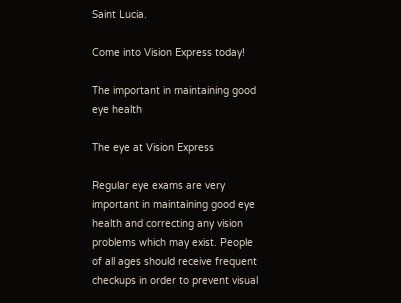Saint Lucia.

Come into Vision Express today!

The important in maintaining good eye health

The eye at Vision Express

Regular eye exams are very important in maintaining good eye health and correcting any vision problems which may exist. People of all ages should receive frequent checkups in order to prevent visual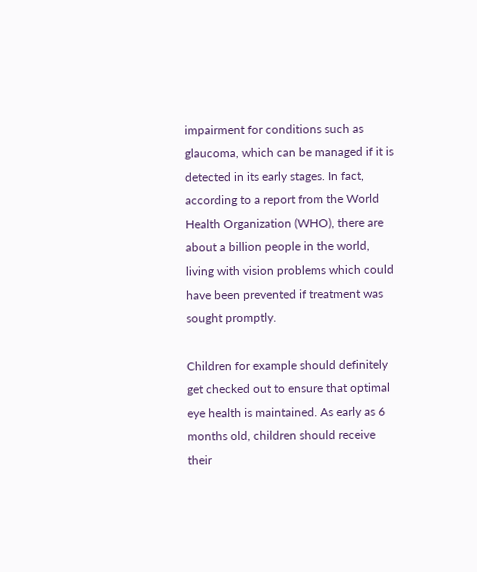impairment for conditions such as glaucoma, which can be managed if it is detected in its early stages. In fact, according to a report from the World Health Organization (WHO), there are about a billion people in the world, living with vision problems which could have been prevented if treatment was sought promptly.

Children for example should definitely get checked out to ensure that optimal eye health is maintained. As early as 6 months old, children should receive their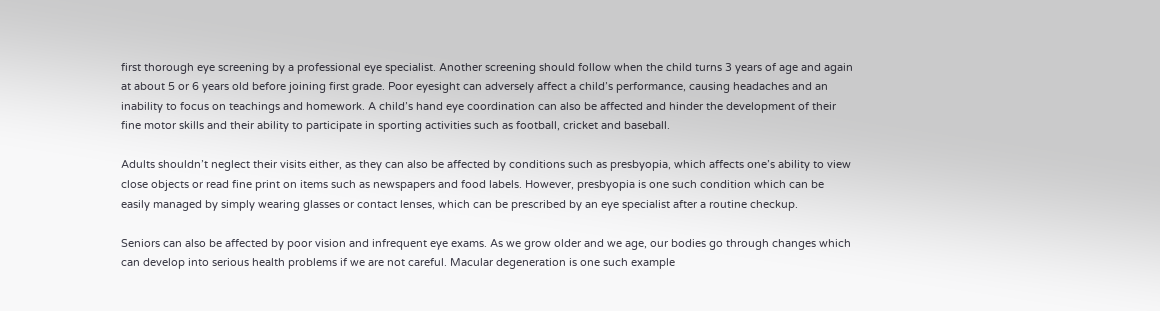first thorough eye screening by a professional eye specialist. Another screening should follow when the child turns 3 years of age and again at about 5 or 6 years old before joining first grade. Poor eyesight can adversely affect a child’s performance, causing headaches and an inability to focus on teachings and homework. A child’s hand eye coordination can also be affected and hinder the development of their fine motor skills and their ability to participate in sporting activities such as football, cricket and baseball.

Adults shouldn’t neglect their visits either, as they can also be affected by conditions such as presbyopia, which affects one’s ability to view close objects or read fine print on items such as newspapers and food labels. However, presbyopia is one such condition which can be easily managed by simply wearing glasses or contact lenses, which can be prescribed by an eye specialist after a routine checkup.

Seniors can also be affected by poor vision and infrequent eye exams. As we grow older and we age, our bodies go through changes which can develop into serious health problems if we are not careful. Macular degeneration is one such example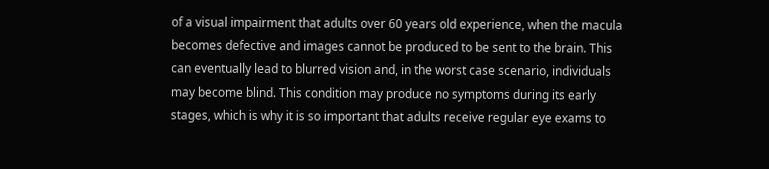of a visual impairment that adults over 60 years old experience, when the macula becomes defective and images cannot be produced to be sent to the brain. This can eventually lead to blurred vision and, in the worst case scenario, individuals may become blind. This condition may produce no symptoms during its early stages, which is why it is so important that adults receive regular eye exams to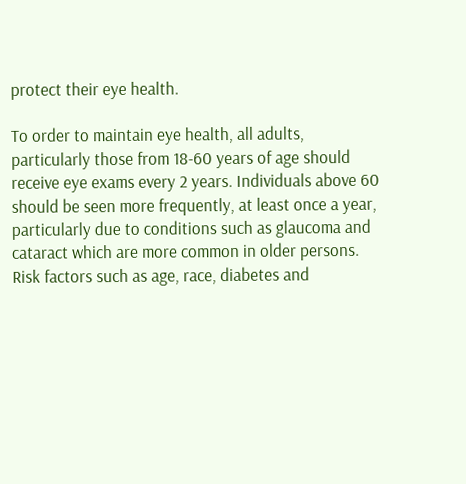protect their eye health.

To order to maintain eye health, all adults, particularly those from 18-60 years of age should receive eye exams every 2 years. Individuals above 60 should be seen more frequently, at least once a year, particularly due to conditions such as glaucoma and cataract which are more common in older persons. Risk factors such as age, race, diabetes and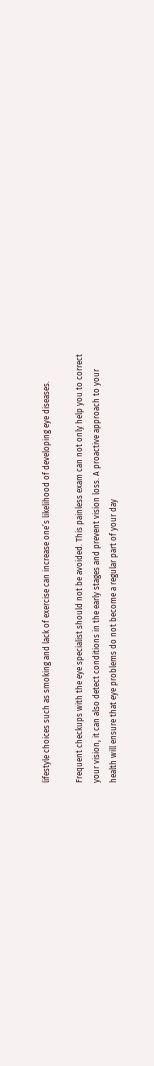lifestyle choices such as smoking and lack of exercise can increase one’s likelihood of developing eye diseases.

Frequent checkups with the eye specialist should not be avoided. This painless exam can not only help you to correct your vision, it can also detect conditions in the early stages and prevent vision loss. A proactive approach to your health will ensure that eye problems do not become a regular part of your day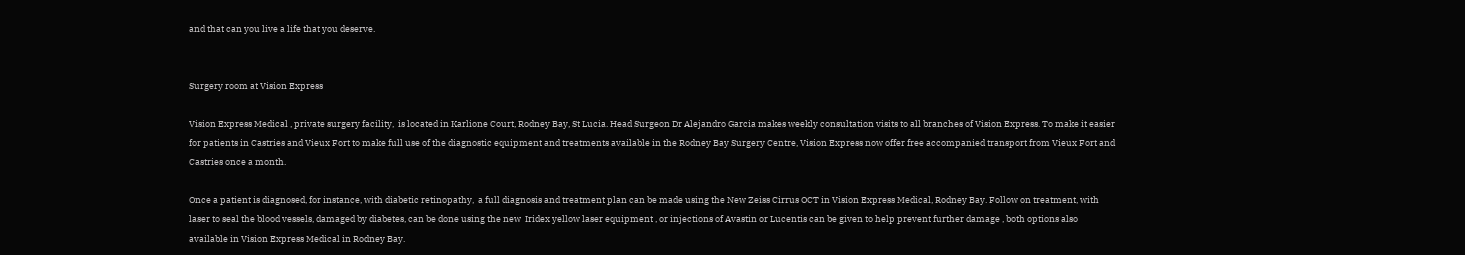and that can you live a life that you deserve.


Surgery room at Vision Express

Vision Express Medical , private surgery facility,  is located in Karlione Court, Rodney Bay, St Lucia. Head Surgeon Dr Alejandro Garcia makes weekly consultation visits to all branches of Vision Express. To make it easier for patients in Castries and Vieux Fort to make full use of the diagnostic equipment and treatments available in the Rodney Bay Surgery Centre, Vision Express now offer free accompanied transport from Vieux Fort and Castries once a month.

Once a patient is diagnosed, for instance, with diabetic retinopathy,  a full diagnosis and treatment plan can be made using the New Zeiss Cirrus OCT in Vision Express Medical, Rodney Bay. Follow on treatment, with laser to seal the blood vessels, damaged by diabetes, can be done using the new  Iridex yellow laser equipment , or injections of Avastin or Lucentis can be given to help prevent further damage , both options also available in Vision Express Medical in Rodney Bay.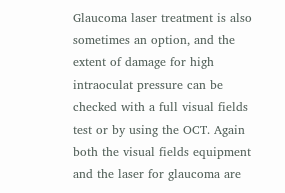Glaucoma laser treatment is also sometimes an option, and the extent of damage for high intraoculat pressure can be checked with a full visual fields test or by using the OCT. Again both the visual fields equipment and the laser for glaucoma are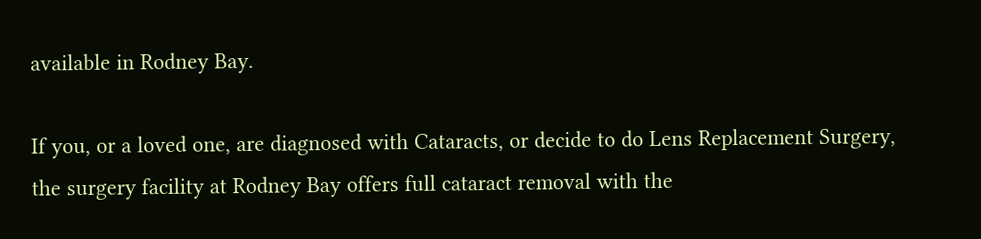available in Rodney Bay.

If you, or a loved one, are diagnosed with Cataracts, or decide to do Lens Replacement Surgery, the surgery facility at Rodney Bay offers full cataract removal with the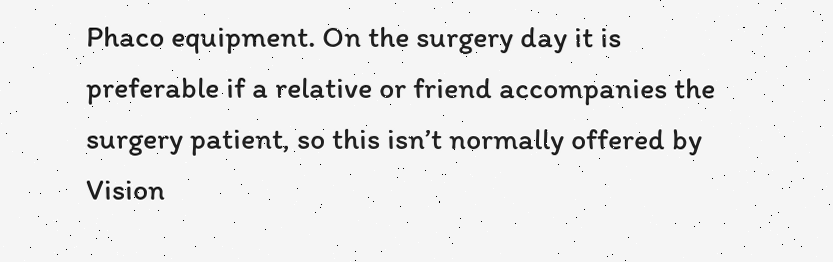Phaco equipment. On the surgery day it is preferable if a relative or friend accompanies the surgery patient, so this isn’t normally offered by Vision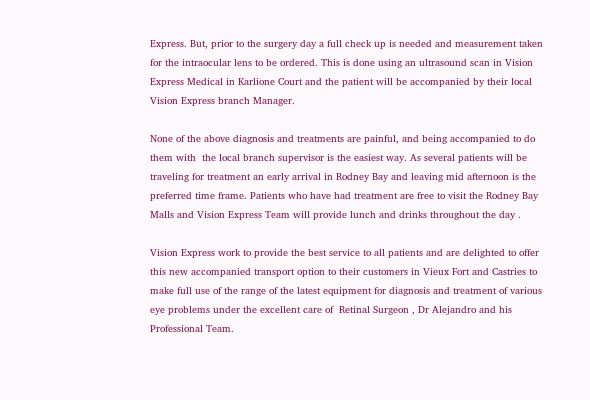Express. But, prior to the surgery day a full check up is needed and measurement taken for the intraocular lens to be ordered. This is done using an ultrasound scan in Vision Express Medical in Karlione Court and the patient will be accompanied by their local Vision Express branch Manager.

None of the above diagnosis and treatments are painful, and being accompanied to do them with  the local branch supervisor is the easiest way. As several patients will be traveling for treatment an early arrival in Rodney Bay and leaving mid afternoon is the preferred time frame. Patients who have had treatment are free to visit the Rodney Bay Malls and Vision Express Team will provide lunch and drinks throughout the day .

Vision Express work to provide the best service to all patients and are delighted to offer this new accompanied transport option to their customers in Vieux Fort and Castries to make full use of the range of the latest equipment for diagnosis and treatment of various  eye problems under the excellent care of  Retinal Surgeon , Dr Alejandro and his Professional Team.